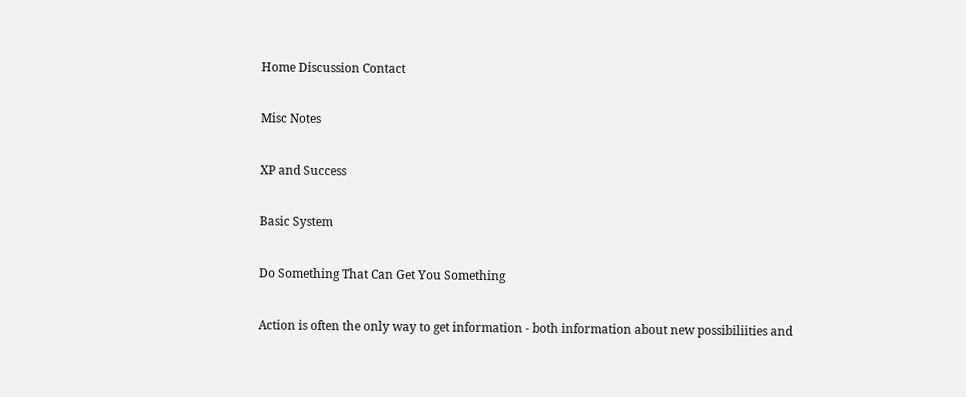Home Discussion Contact

Misc Notes

XP and Success

Basic System

Do Something That Can Get You Something

Action is often the only way to get information - both information about new possibiliities and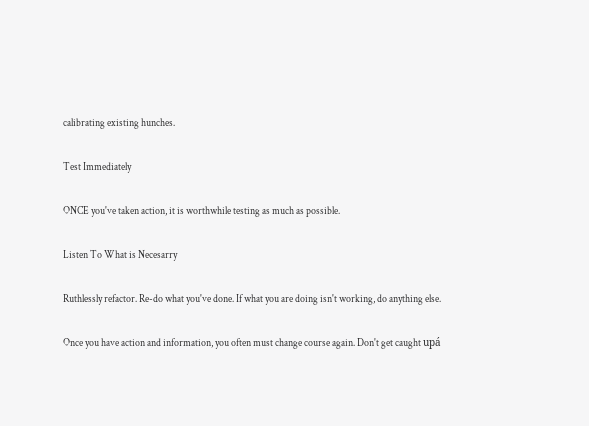calibrating existing hunches.

Test Immediately

ONCE you've taken action, it is worthwhile testing as much as possible.

Listen To What is Necesarry

Ruthlessly refactor. Re-do what you've done. If what you are doing isn't working, do anything else.

Once you have action and information, you often must change course again. Don't get caught upá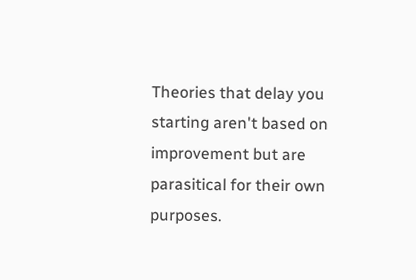Theories that delay you starting aren't based on improvement but are parasitical for their own purposes.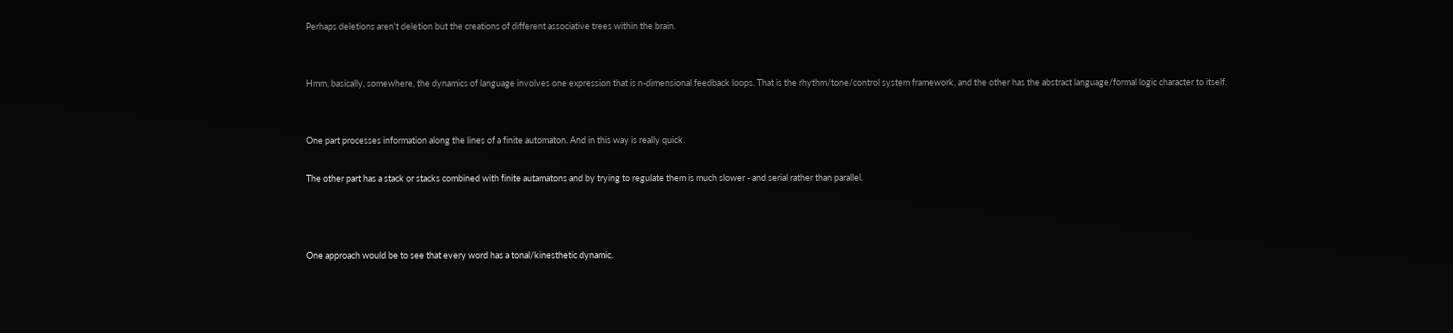Perhaps deletions aren't deletion but the creations of different associative trees within the brain.


Hmm, basically, somewhere, the dynamics of language involves one expression that is n-dimensional feedback loops. That is the rhythm/tone/control system framework, and the other has the abstract language/formal logic character to itself.


One part processes information along the lines of a finite automaton. And in this way is really quick.

The other part has a stack or stacks combined with finite autamatons and by trying to regulate them is much slower - and serial rather than parallel.



One approach would be to see that every word has a tonal/kinesthetic dynamic.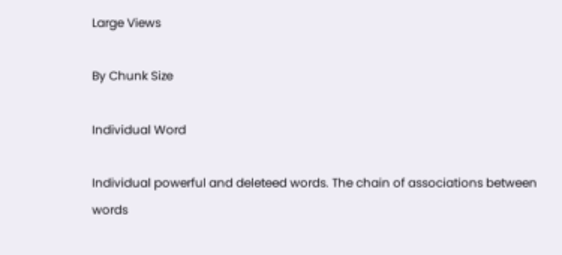Large Views

By Chunk Size

Individual Word

Individual powerful and deleteed words. The chain of associations between words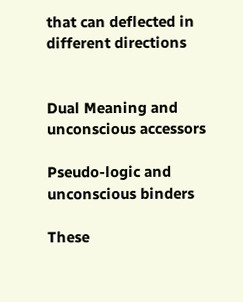that can deflected in different directions


Dual Meaning and unconscious accessors

Pseudo-logic and unconscious binders

These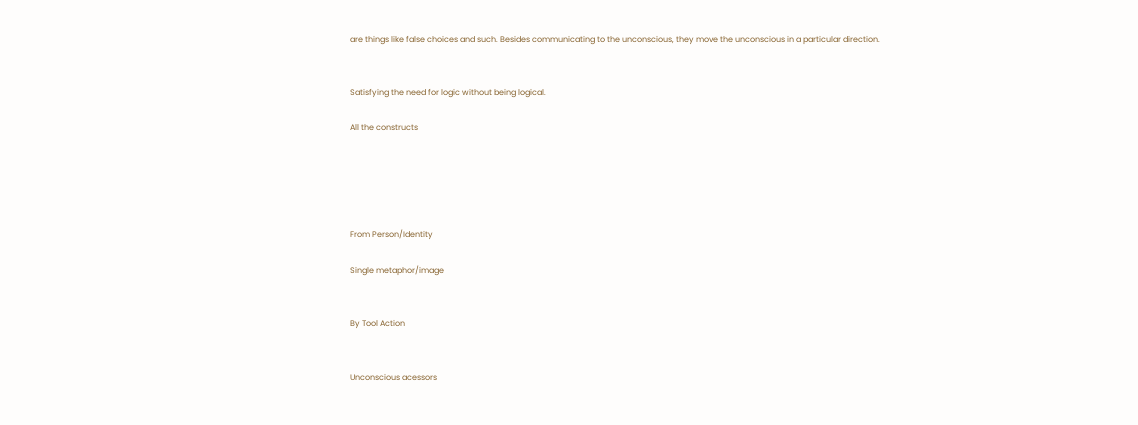are things like false choices and such. Besides communicating to the unconscious, they move the unconscious in a particular direction.


Satisfying the need for logic without being logical.

All the constructs





From Person/Identity

Single metaphor/image


By Tool Action


Unconscious acessors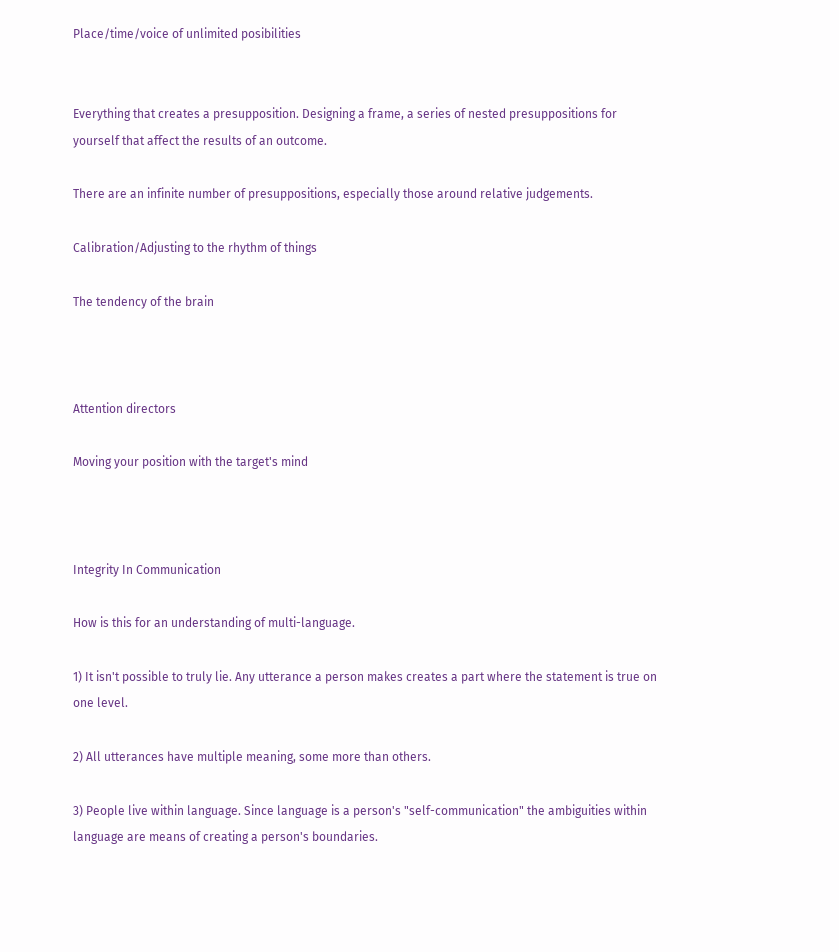Place/time/voice of unlimited posibilities


Everything that creates a presupposition. Designing a frame, a series of nested presuppositions for yourself that affect the results of an outcome.

There are an infinite number of presuppositions, especially those around relative judgements.

Calibration/Adjusting to the rhythm of things

The tendency of the brain



Attention directors

Moving your position with the target's mind



Integrity In Communication

How is this for an understanding of multi-language.

1) It isn't possible to truly lie. Any utterance a person makes creates a part where the statement is true on one level.

2) All utterances have multiple meaning, some more than others.

3) People live within language. Since language is a person's "self-communication" the ambiguities within language are means of creating a person's boundaries.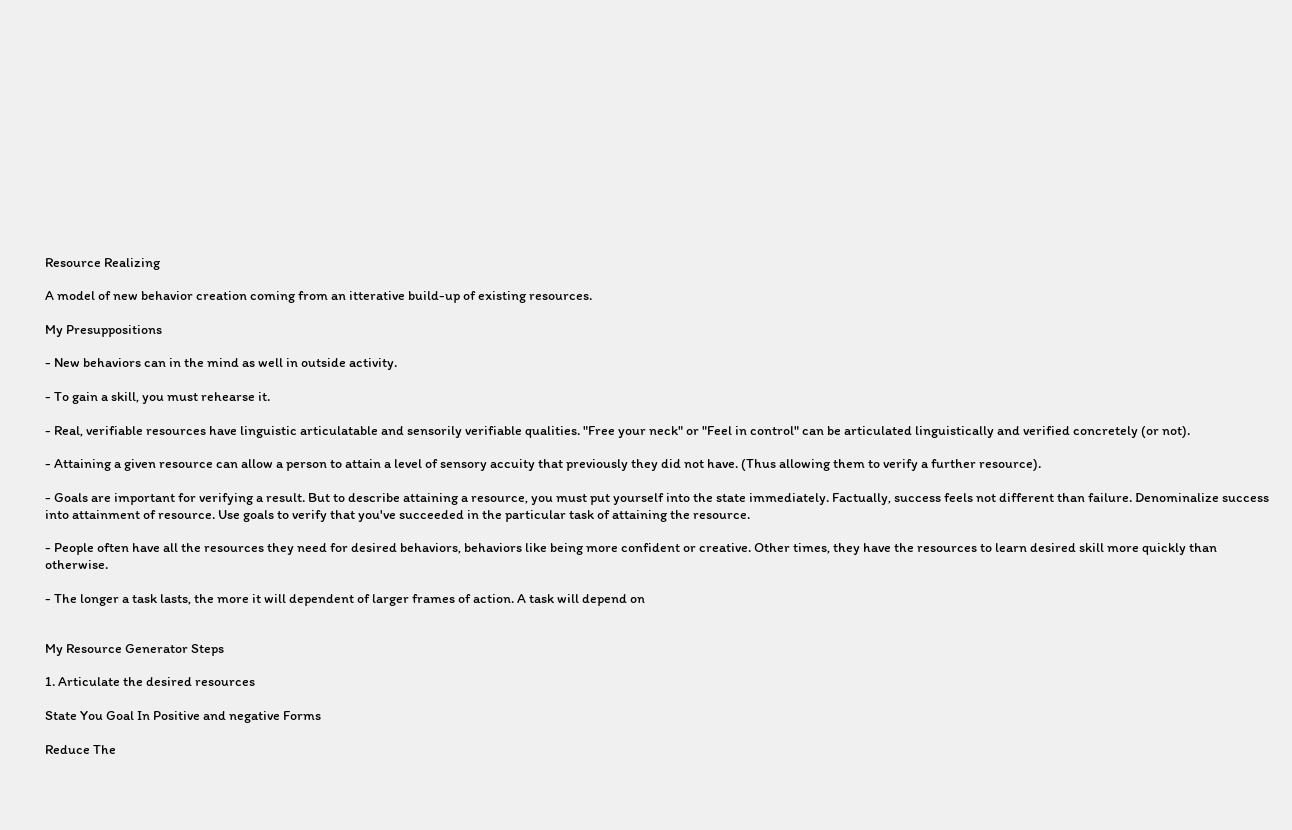Resource Realizing

A model of new behavior creation coming from an itterative build-up of existing resources.

My Presuppositions

- New behaviors can in the mind as well in outside activity.

- To gain a skill, you must rehearse it.

- Real, verifiable resources have linguistic articulatable and sensorily verifiable qualities. "Free your neck" or "Feel in control" can be articulated linguistically and verified concretely (or not).

- Attaining a given resource can allow a person to attain a level of sensory accuity that previously they did not have. (Thus allowing them to verify a further resource).

- Goals are important for verifying a result. But to describe attaining a resource, you must put yourself into the state immediately. Factually, success feels not different than failure. Denominalize success into attainment of resource. Use goals to verify that you've succeeded in the particular task of attaining the resource.

- People often have all the resources they need for desired behaviors, behaviors like being more confident or creative. Other times, they have the resources to learn desired skill more quickly than otherwise.

- The longer a task lasts, the more it will dependent of larger frames of action. A task will depend on


My Resource Generator Steps

1. Articulate the desired resources

State You Goal In Positive and negative Forms

Reduce The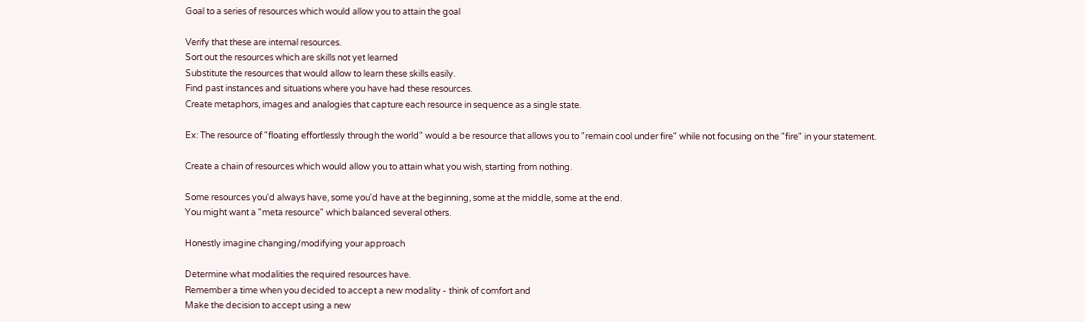Goal to a series of resources which would allow you to attain the goal

Verify that these are internal resources.
Sort out the resources which are skills not yet learned
Substitute the resources that would allow to learn these skills easily.
Find past instances and situations where you have had these resources.
Create metaphors, images and analogies that capture each resource in sequence as a single state.

Ex: The resource of "floating effortlessly through the world" would a be resource that allows you to "remain cool under fire" while not focusing on the "fire" in your statement.

Create a chain of resources which would allow you to attain what you wish, starting from nothing.

Some resources you'd always have, some you'd have at the beginning, some at the middle, some at the end.
You might want a "meta resource" which balanced several others.

Honestly imagine changing/modifying your approach

Determine what modalities the required resources have.
Remember a time when you decided to accept a new modality - think of comfort and
Make the decision to accept using a new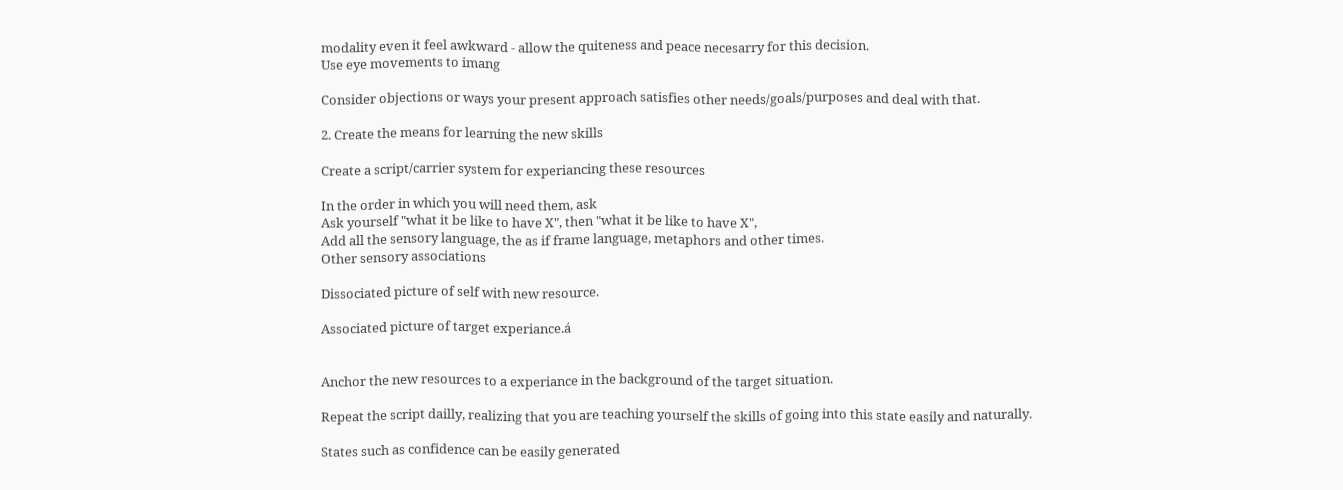modality even it feel awkward - allow the quiteness and peace necesarry for this decision.
Use eye movements to imang

Consider objections or ways your present approach satisfies other needs/goals/purposes and deal with that.

2. Create the means for learning the new skills

Create a script/carrier system for experiancing these resources

In the order in which you will need them, ask
Ask yourself "what it be like to have X", then "what it be like to have X",
Add all the sensory language, the as if frame language, metaphors and other times.
Other sensory associations

Dissociated picture of self with new resource.

Associated picture of target experiance.á


Anchor the new resources to a experiance in the background of the target situation.

Repeat the script dailly, realizing that you are teaching yourself the skills of going into this state easily and naturally.

States such as confidence can be easily generated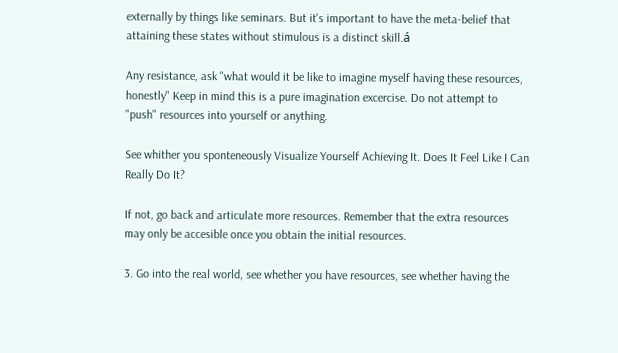externally by things like seminars. But it's important to have the meta-belief that attaining these states without stimulous is a distinct skill.á

Any resistance, ask "what would it be like to imagine myself having these resources, honestly" Keep in mind this is a pure imagination excercise. Do not attempt to "push" resources into yourself or anything.

See whither you sponteneously Visualize Yourself Achieving It. Does It Feel Like I Can Really Do It?

If not, go back and articulate more resources. Remember that the extra resources may only be accesible once you obtain the initial resources.

3. Go into the real world, see whether you have resources, see whether having the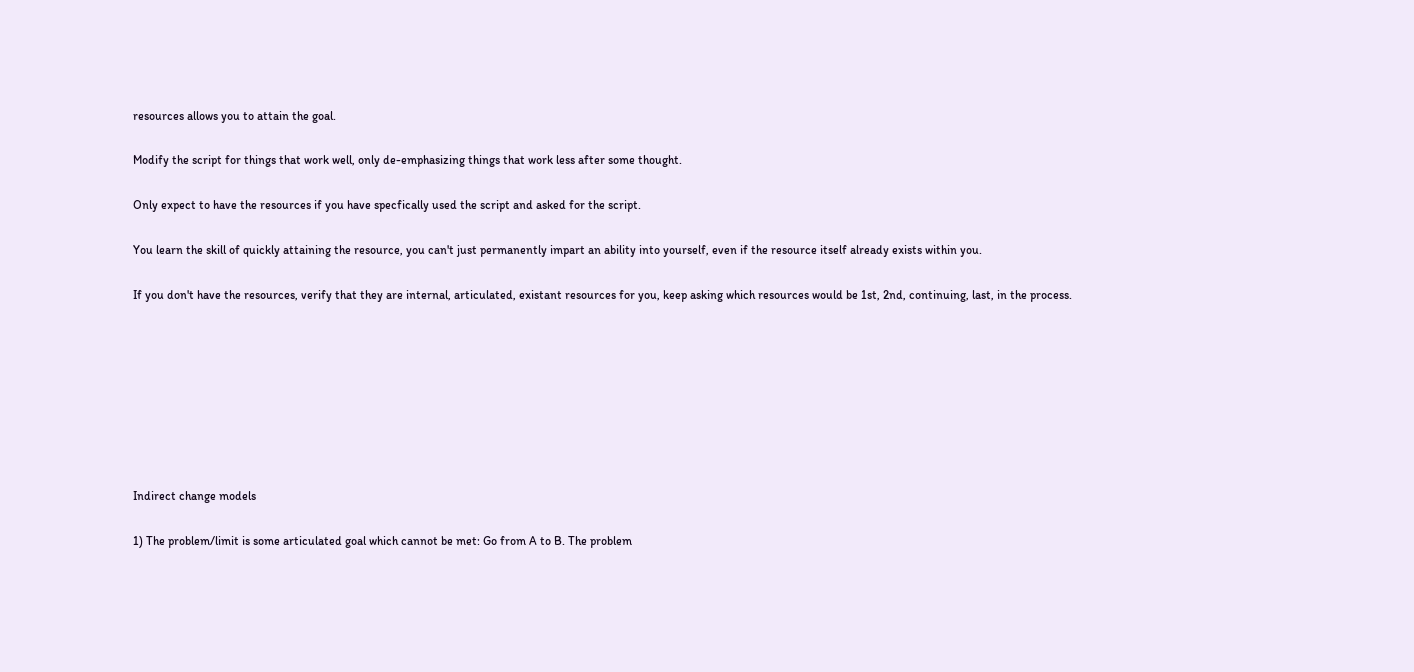resources allows you to attain the goal.

Modify the script for things that work well, only de-emphasizing things that work less after some thought.

Only expect to have the resources if you have specfically used the script and asked for the script.

You learn the skill of quickly attaining the resource, you can't just permanently impart an ability into yourself, even if the resource itself already exists within you.

If you don't have the resources, verify that they are internal, articulated, existant resources for you, keep asking which resources would be 1st, 2nd, continuing, last, in the process.








Indirect change models

1) The problem/limit is some articulated goal which cannot be met: Go from A to B. The problem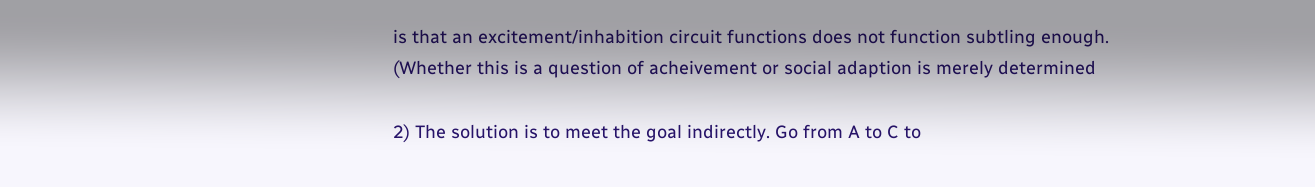is that an excitement/inhabition circuit functions does not function subtling enough. (Whether this is a question of acheivement or social adaption is merely determined

2) The solution is to meet the goal indirectly. Go from A to C to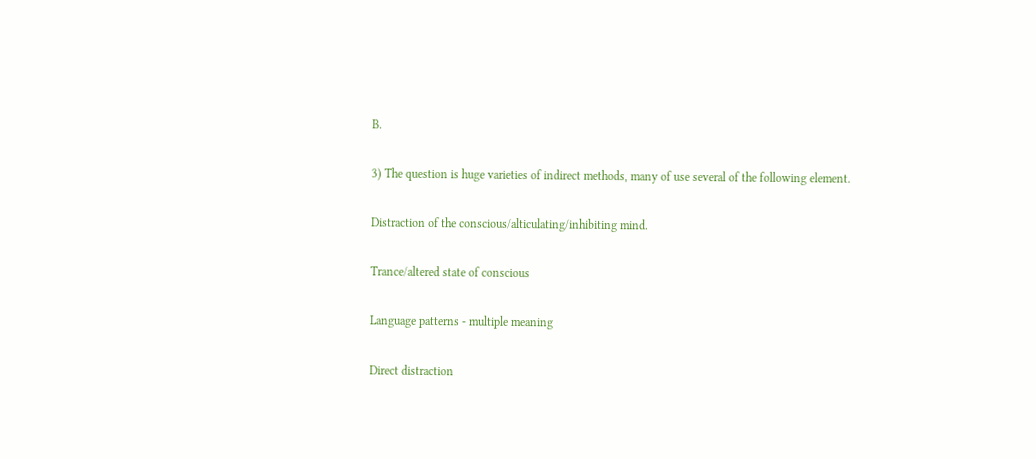B.

3) The question is huge varieties of indirect methods, many of use several of the following element.

Distraction of the conscious/alticulating/inhibiting mind.

Trance/altered state of conscious

Language patterns - multiple meaning

Direct distraction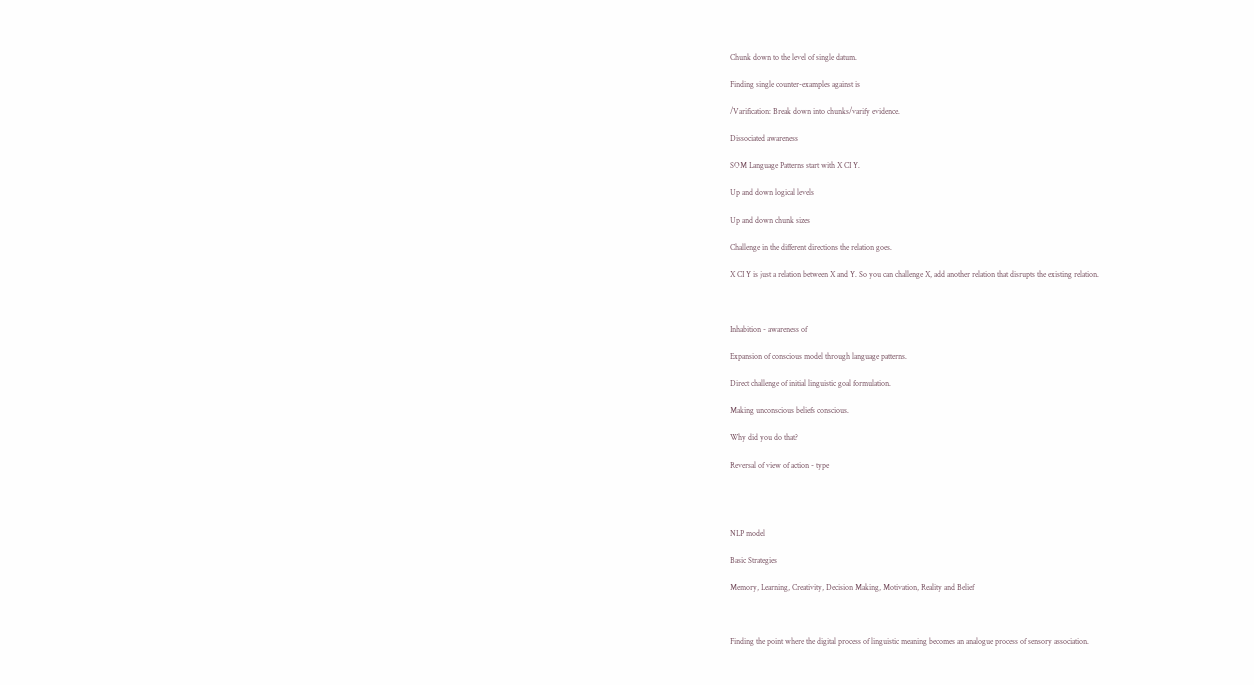Chunk down to the level of single datum.

Finding single counter-examples against is

/Varification: Break down into chunks/varify evidence.

Dissociated awareness

SOM Language Patterns start with X CI Y.

Up and down logical levels

Up and down chunk sizes

Challenge in the different directions the relation goes.

X CI Y is just a relation between X and Y. So you can challenge X, add another relation that disrupts the existing relation.



Inhabition - awareness of

Expansion of conscious model through language patterns.

Direct challenge of initial linguistic goal formulation.

Making unconscious beliefs conscious.

Why did you do that?

Reversal of view of action - type




NLP model

Basic Strategies

Memory, Learning, Creativity, Decision Making, Motivation, Reality and Belief



Finding the point where the digital process of linguistic meaning becomes an analogue process of sensory association.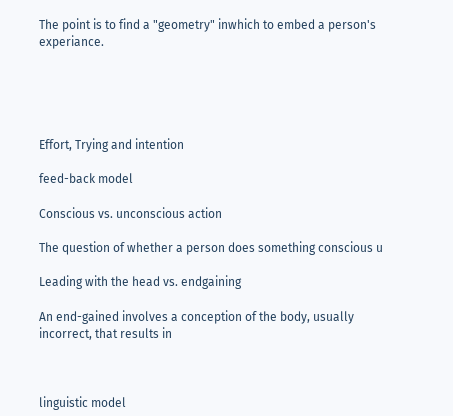The point is to find a "geometry" inwhich to embed a person's experiance.





Effort, Trying and intention

feed-back model

Conscious vs. unconscious action

The question of whether a person does something conscious u

Leading with the head vs. endgaining

An end-gained involves a conception of the body, usually incorrect, that results in



linguistic model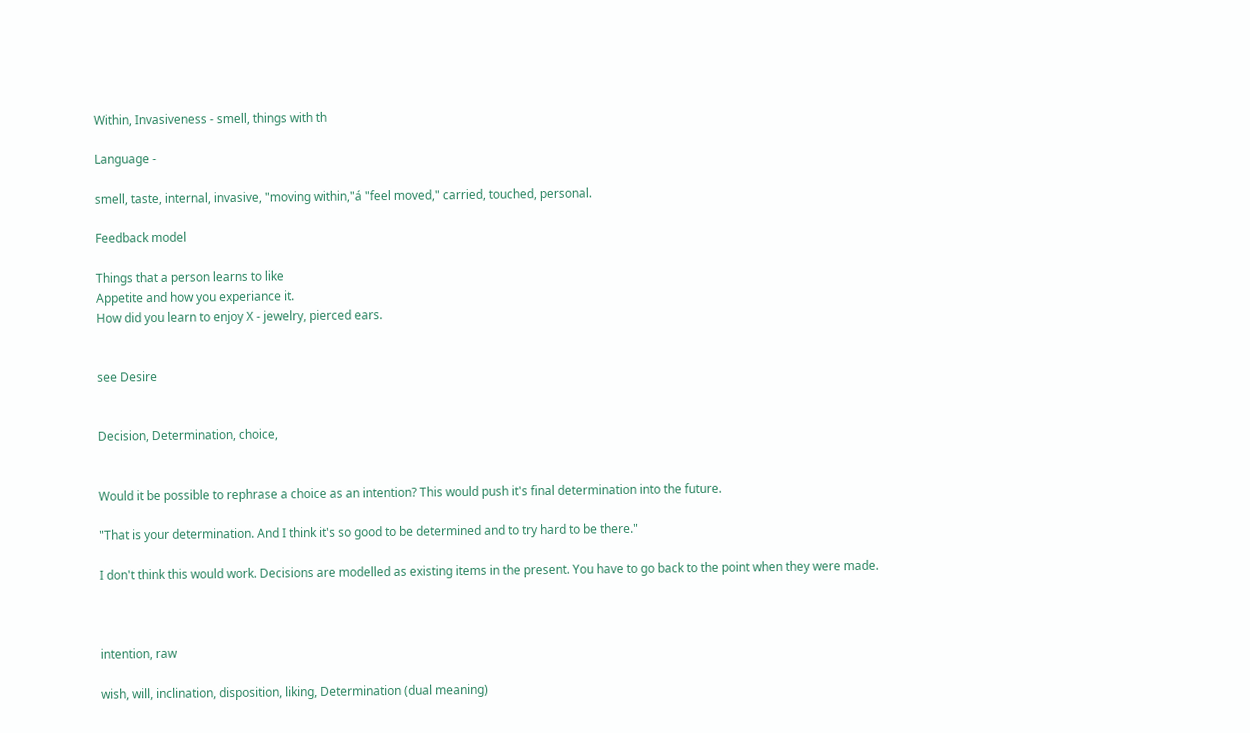Within, Invasiveness - smell, things with th

Language -

smell, taste, internal, invasive, "moving within,"á "feel moved," carried, touched, personal.

Feedback model

Things that a person learns to like
Appetite and how you experiance it.
How did you learn to enjoy X - jewelry, pierced ears.


see Desire


Decision, Determination, choice,


Would it be possible to rephrase a choice as an intention? This would push it's final determination into the future.

"That is your determination. And I think it's so good to be determined and to try hard to be there."

I don't think this would work. Decisions are modelled as existing items in the present. You have to go back to the point when they were made.



intention, raw

wish, will, inclination, disposition, liking, Determination (dual meaning)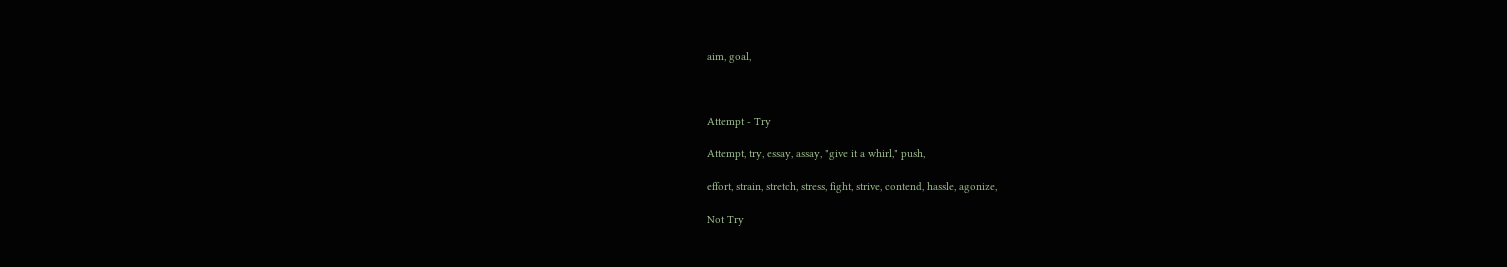aim, goal,



Attempt - Try

Attempt, try, essay, assay, "give it a whirl," push,

effort, strain, stretch, stress, fight, strive, contend, hassle, agonize,

Not Try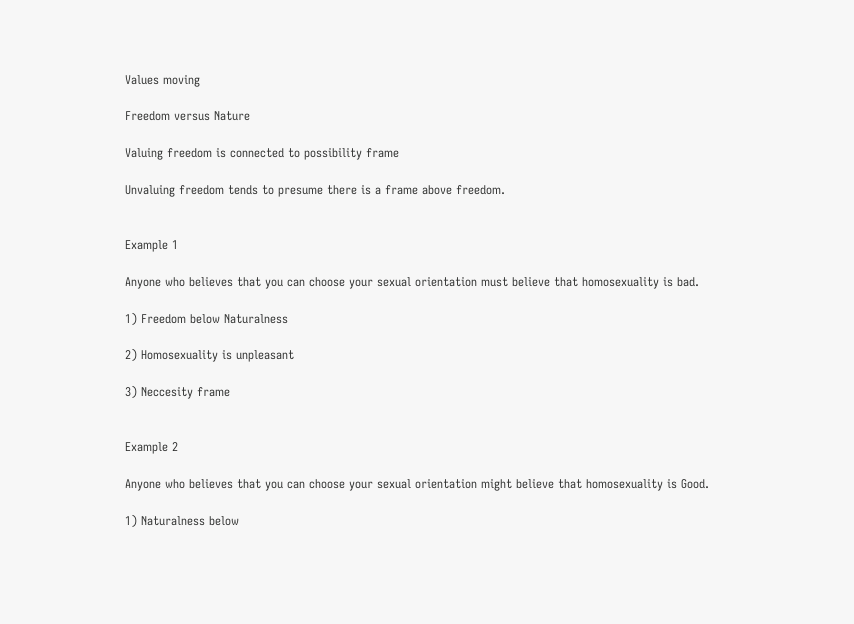Values moving

Freedom versus Nature

Valuing freedom is connected to possibility frame

Unvaluing freedom tends to presume there is a frame above freedom.


Example 1

Anyone who believes that you can choose your sexual orientation must believe that homosexuality is bad.

1) Freedom below Naturalness

2) Homosexuality is unpleasant

3) Neccesity frame


Example 2

Anyone who believes that you can choose your sexual orientation might believe that homosexuality is Good.

1) Naturalness below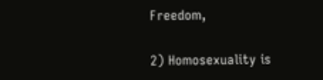Freedom,

2) Homosexuality is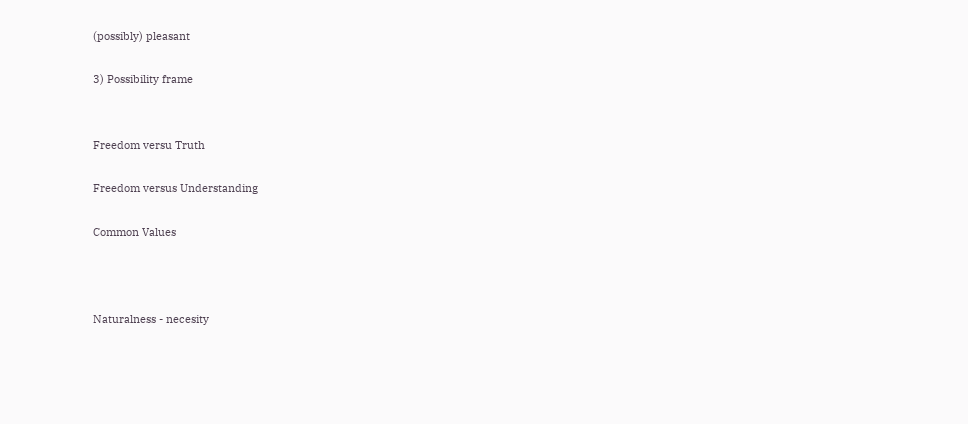(possibly) pleasant

3) Possibility frame


Freedom versu Truth

Freedom versus Understanding

Common Values



Naturalness - necesity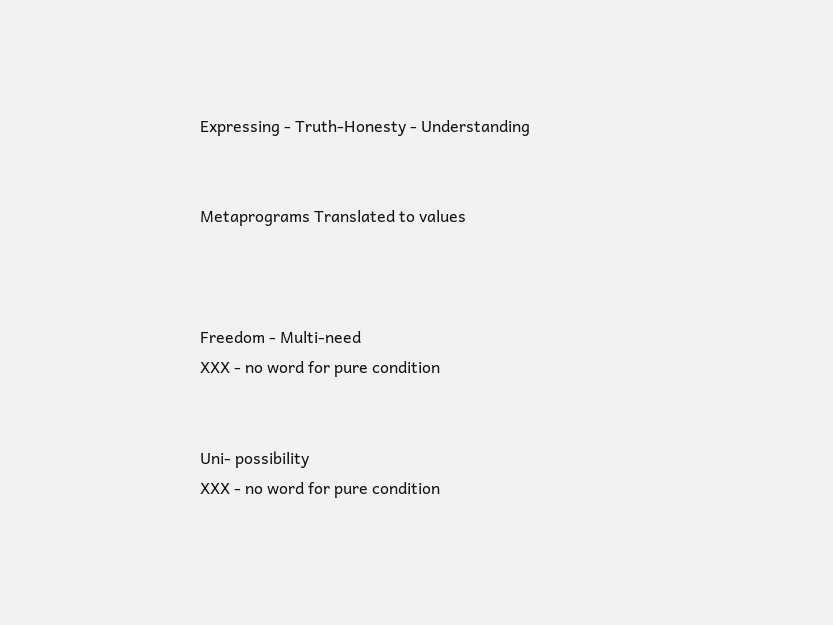Expressing - Truth-Honesty - Understanding


Metaprograms Translated to values



Freedom - Multi-need
XXX - no word for pure condition


Uni- possibility
XXX - no word for pure condition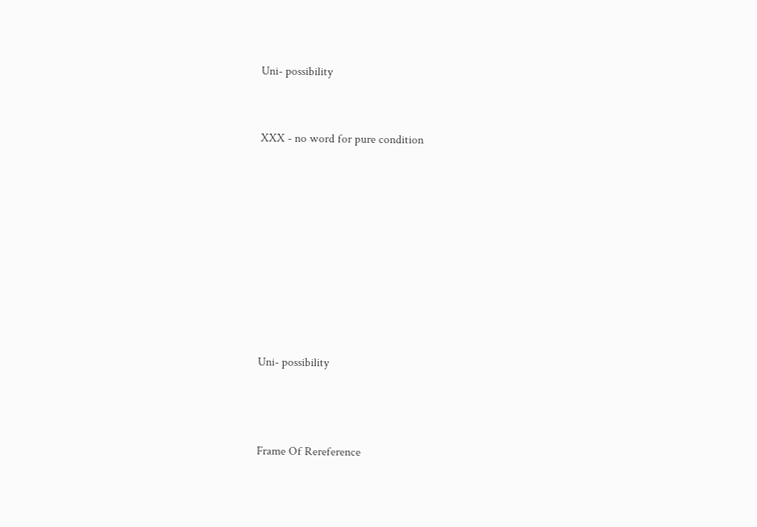Uni- possibility


XXX - no word for pure condition









Uni- possibility



Frame Of Rereference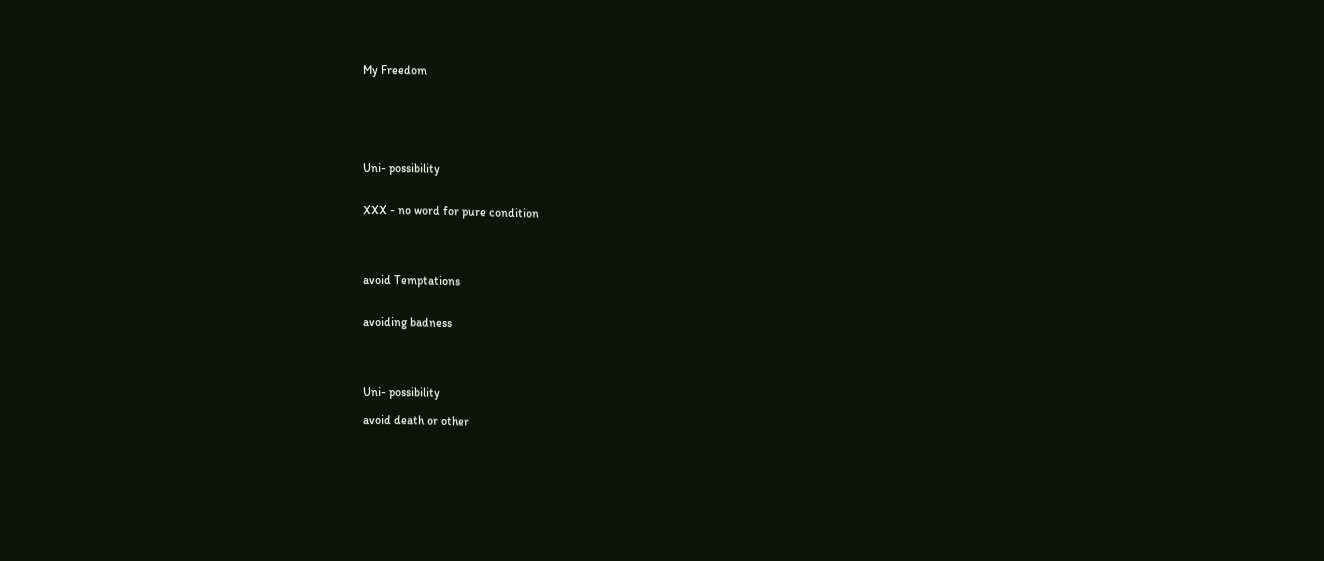My Freedom






Uni- possibility


XXX - no word for pure condition




avoid Temptations


avoiding badness




Uni- possibility

avoid death or other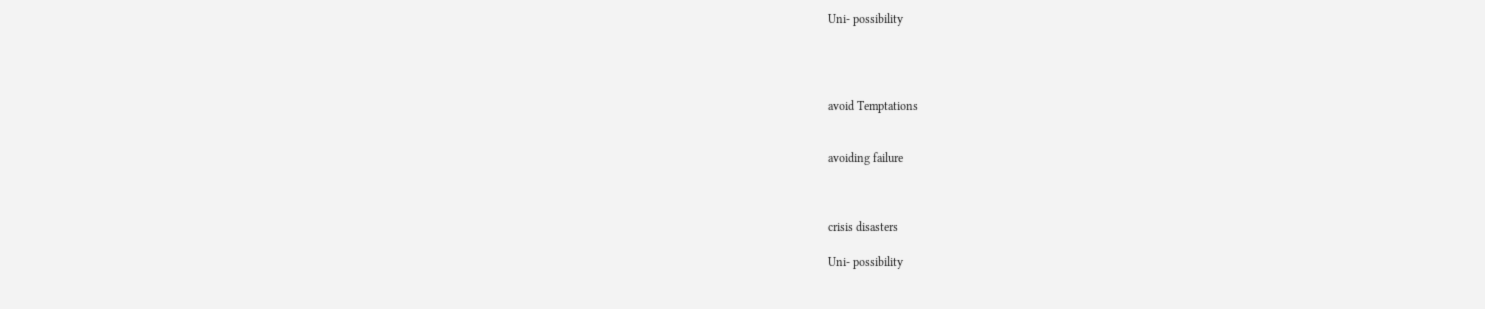Uni- possibility




avoid Temptations


avoiding failure



crisis disasters

Uni- possibility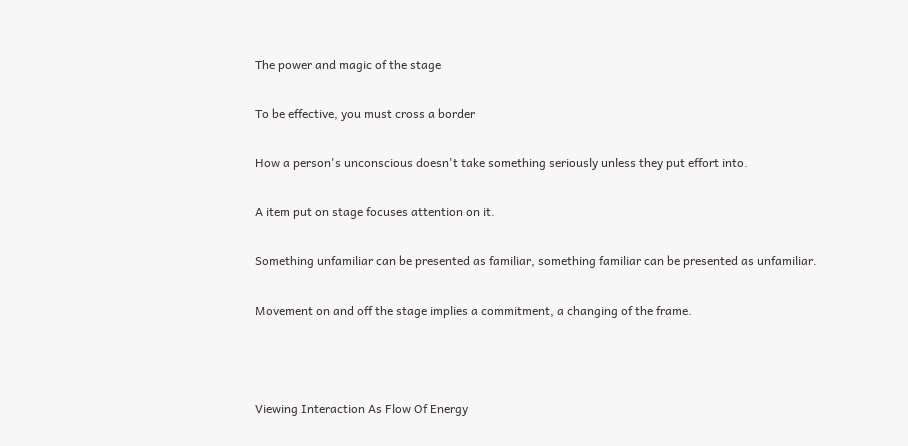The power and magic of the stage

To be effective, you must cross a border

How a person's unconscious doesn't take something seriously unless they put effort into.

A item put on stage focuses attention on it.

Something unfamiliar can be presented as familiar, something familiar can be presented as unfamiliar.

Movement on and off the stage implies a commitment, a changing of the frame.



Viewing Interaction As Flow Of Energy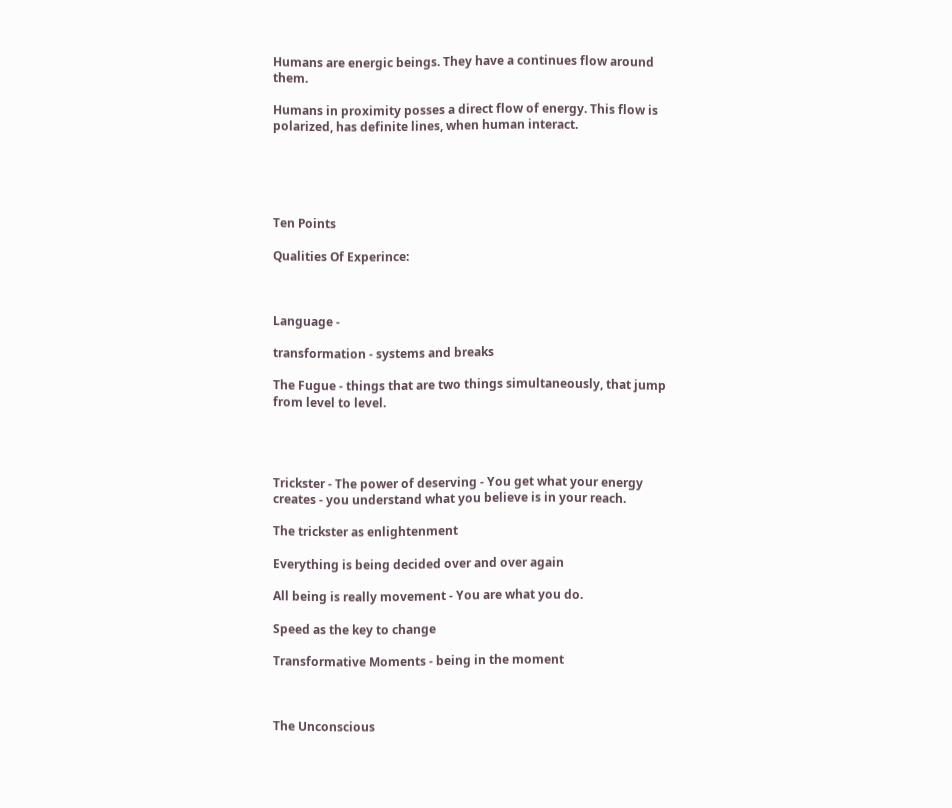Humans are energic beings. They have a continues flow around them.

Humans in proximity posses a direct flow of energy. This flow is polarized, has definite lines, when human interact.





Ten Points

Qualities Of Experince:



Language -

transformation - systems and breaks

The Fugue - things that are two things simultaneously, that jump from level to level.




Trickster - The power of deserving - You get what your energy creates - you understand what you believe is in your reach.

The trickster as enlightenment

Everything is being decided over and over again

All being is really movement - You are what you do.

Speed as the key to change

Transformative Moments - being in the moment



The Unconscious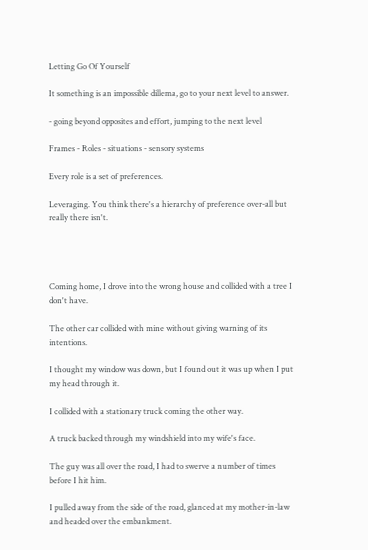Letting Go Of Yourself

It something is an impossible dillema, go to your next level to answer.

- going beyond opposites and effort, jumping to the next level

Frames - Roles - situations - sensory systems

Every role is a set of preferences.

Leveraging. You think there's a hierarchy of preference over-all but really there isn't.




Coming home, I drove into the wrong house and collided with a tree I don't have.

The other car collided with mine without giving warning of its intentions.

I thought my window was down, but I found out it was up when I put my head through it.

I collided with a stationary truck coming the other way.

A truck backed through my windshield into my wife's face.

The guy was all over the road, I had to swerve a number of times before I hit him.

I pulled away from the side of the road, glanced at my mother-in-law and headed over the embankment.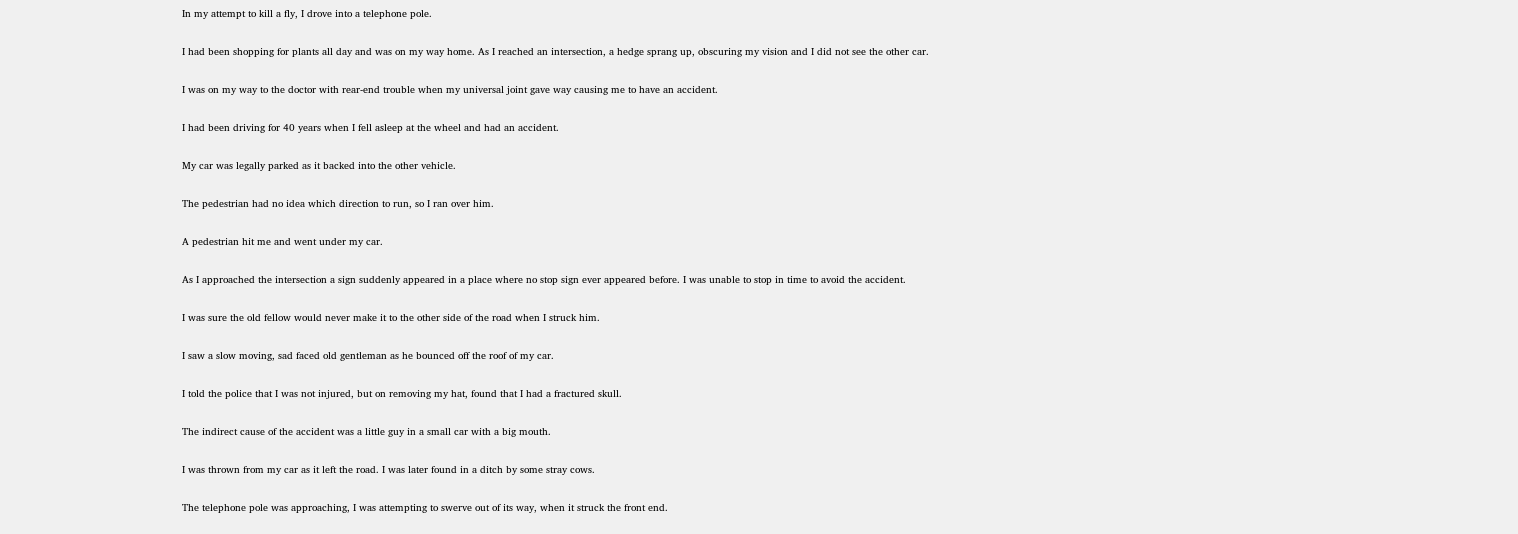In my attempt to kill a fly, I drove into a telephone pole.

I had been shopping for plants all day and was on my way home. As I reached an intersection, a hedge sprang up, obscuring my vision and I did not see the other car.

I was on my way to the doctor with rear-end trouble when my universal joint gave way causing me to have an accident.

I had been driving for 40 years when I fell asleep at the wheel and had an accident.

My car was legally parked as it backed into the other vehicle.

The pedestrian had no idea which direction to run, so I ran over him.

A pedestrian hit me and went under my car.

As I approached the intersection a sign suddenly appeared in a place where no stop sign ever appeared before. I was unable to stop in time to avoid the accident.

I was sure the old fellow would never make it to the other side of the road when I struck him.

I saw a slow moving, sad faced old gentleman as he bounced off the roof of my car.

I told the police that I was not injured, but on removing my hat, found that I had a fractured skull.

The indirect cause of the accident was a little guy in a small car with a big mouth.

I was thrown from my car as it left the road. I was later found in a ditch by some stray cows.

The telephone pole was approaching, I was attempting to swerve out of its way, when it struck the front end.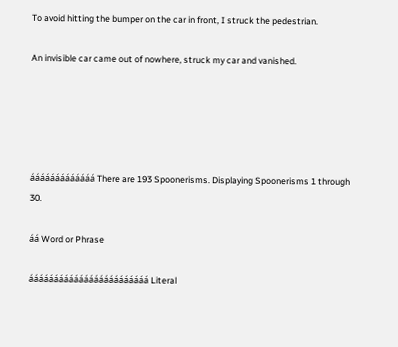To avoid hitting the bumper on the car in front, I struck the pedestrian.

An invisible car came out of nowhere, struck my car and vanished.





ááááááááááááá There are 193 Spoonerisms. Displaying Spoonerisms 1 through 30.

áá Word or Phrase

áááááááááááááááááááááááá Literal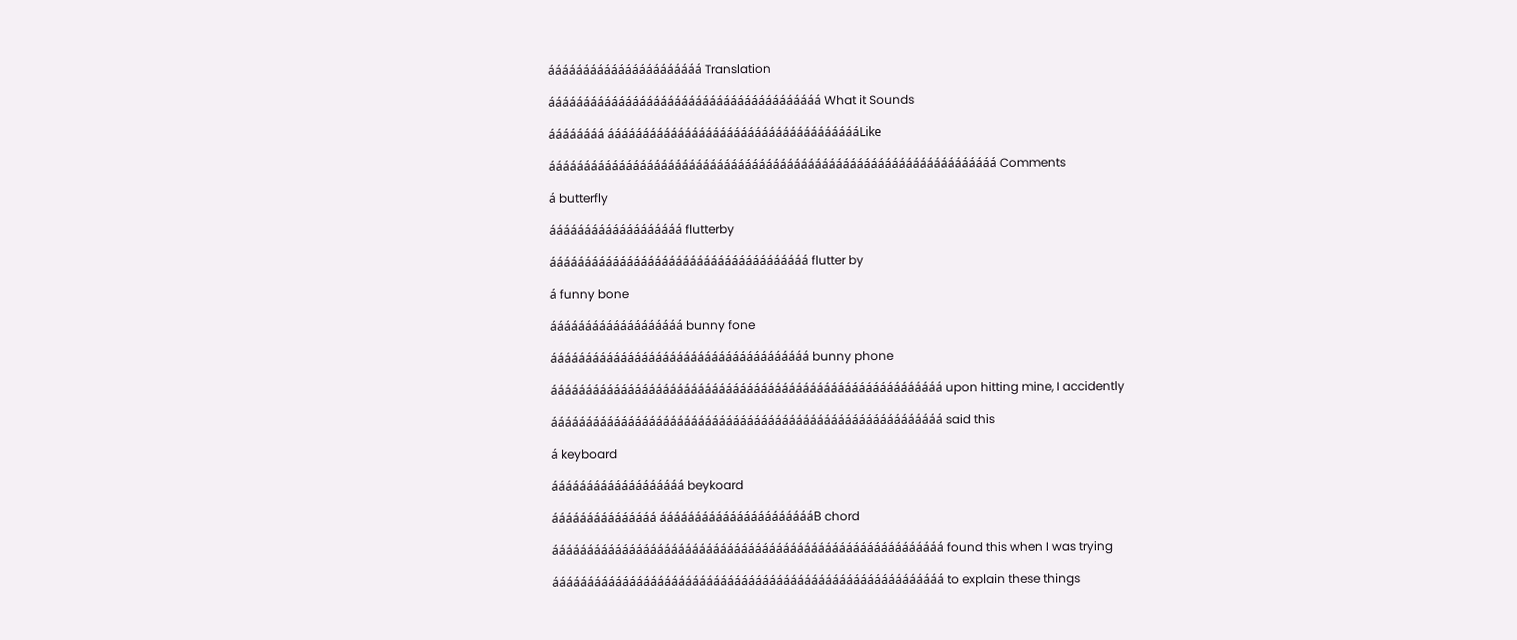áááááááááááááááááááááá Translation

ááááááááááááááááááááááááááááááááááááááá What it Sounds

áááááááá ááááááááááááááááááááááááááááááááááááLike

áááááááááááááááááááááááááááááááááááááááááááááááááááááááááááááááá Comments

á butterfly

ááááááááááááááááááá flutterby

ááááááááááááááááááááááááááááááááááááá flutter by

á funny bone

ááááááááááááááááááá bunny fone

ááááááááááááááááááááááááááááááááááááá bunny phone

áááááááááááááááááááááááááááááááááááááááááááááááááááááááá upon hitting mine, I accidently

áááááááááááááááááááááááááááááááááááááááááááááááááááááááá said this

á keyboard

ááááááááááááááááááá beykoard

ááááááááááááááá ááááááááááááááááááááááB chord

áááááááááááááááááááááááááááááááááááááááááááááááááááááááá found this when I was trying

áááááááááááááááááááááááááááááááááááááááááááááááááááááááá to explain these things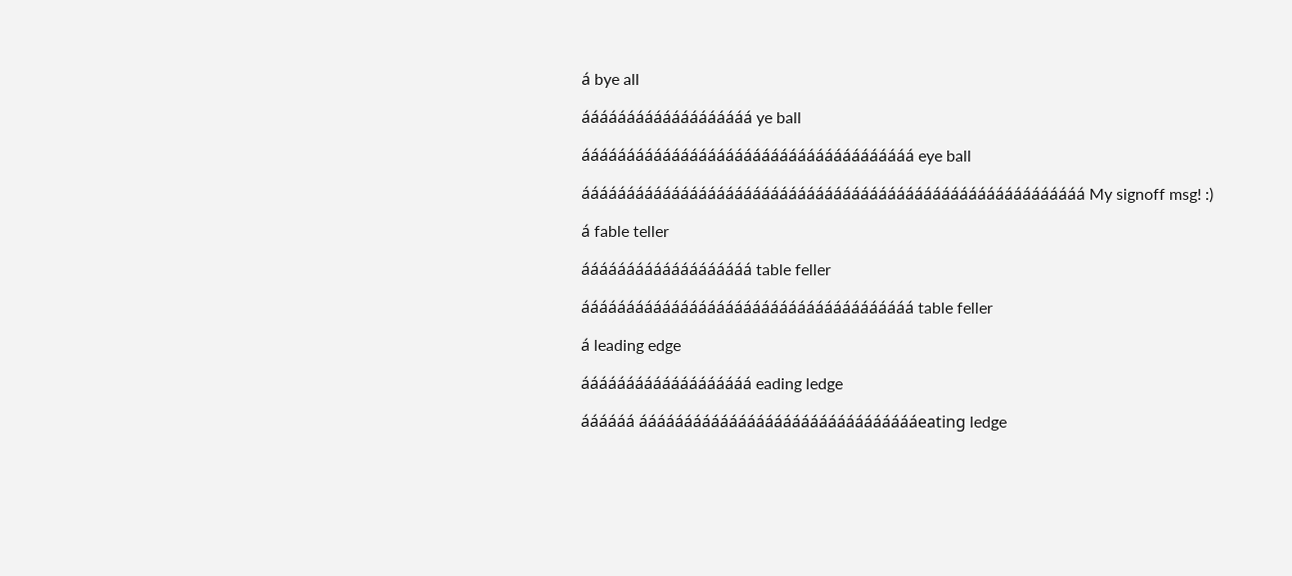á bye all

ááááááááááááááááááá ye ball

ááááááááááááááááááááááááááááááááááááá eye ball

áááááááááááááááááááááááááááááááááááááááááááááááááááááááá My signoff msg! :)

á fable teller

ááááááááááááááááááá table feller

ááááááááááááááááááááááááááááááááááááá table feller

á leading edge

ááááááááááááááááááá eading ledge

áááááá áááááááááááááááááááááááááááááááeating ledge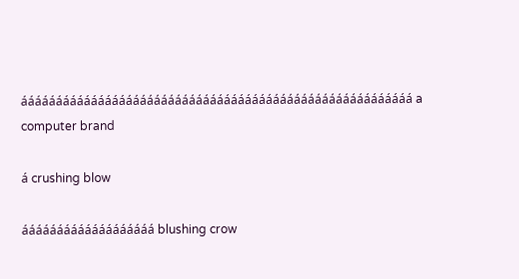áááááááááááááááááááááááááááááááááááááááááááááááááááááááá a computer brand

á crushing blow

ááááááááááááááááááá blushing crow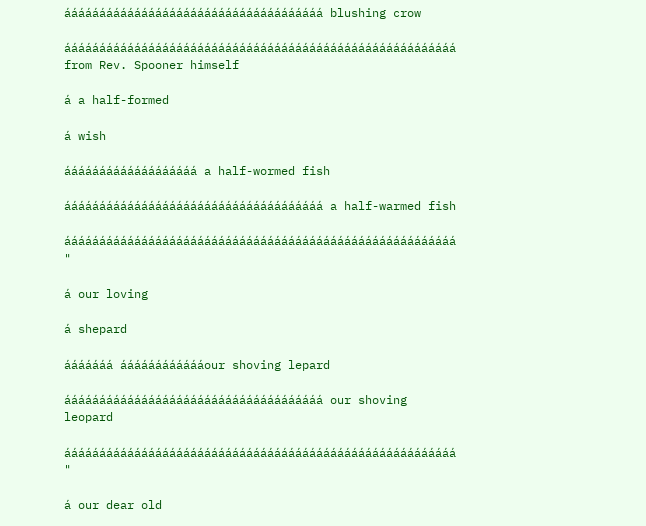ááááááááááááááááááááááááááááááááááááá blushing crow

áááááááááááááááááááááááááááááááááááááááááááááááááááááááá from Rev. Spooner himself

á a half-formed

á wish

ááááááááááááááááááá a half-wormed fish

ááááááááááááááááááááááááááááááááááááá a half-warmed fish

áááááááááááááááááááááááááááááááááááááááááááááááááááááááá "

á our loving

á shepard

ááááááá ááááááááááááour shoving lepard

ááááááááááááááááááááááááááááááááááááá our shoving leopard

áááááááááááááááááááááááááááááááááááááááááááááááááááááááá "

á our dear old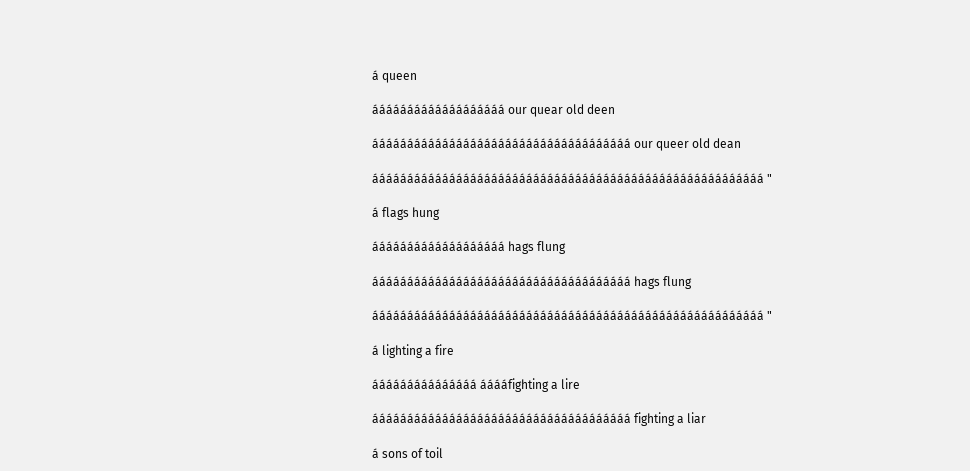á queen

ááááááááááááááááááá our quear old deen

ááááááááááááááááááááááááááááááááááááá our queer old dean

áááááááááááááááááááááááááááááááááááááááááááááááááááááááá "

á flags hung

ááááááááááááááááááá hags flung

ááááááááááááááááááááááááááááááááááááá hags flung

áááááááááááááááááááááááááááááááááááááááááááááááááááááááá "

á lighting a fire

ááááááááááááááá ááááfighting a lire

ááááááááááááááááááááááááááááááááááááá fighting a liar

á sons of toil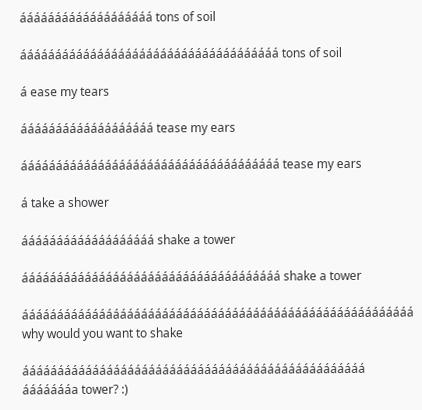ááááááááááááááááááá tons of soil

ááááááááááááááááááááááááááááááááááááá tons of soil

á ease my tears

ááááááááááááááááááá tease my ears

ááááááááááááááááááááááááááááááááááááá tease my ears

á take a shower

ááááááááááááááááááá shake a tower

ááááááááááááááááááááááááááááááááááááá shake a tower

áááááááááááááááááááááááááááááááááááááááááááááááááááááááá why would you want to shake

ááááááááááááááááááááááááááááááááááááááááááááááááá áááááááa tower? :)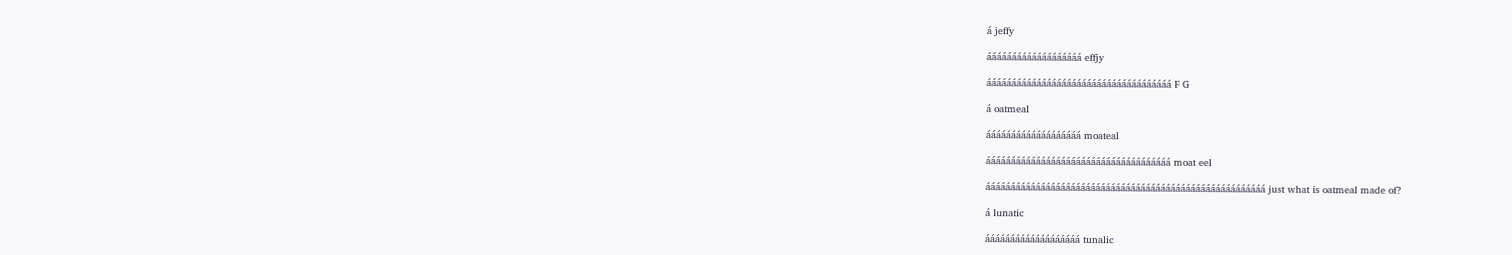á jeffy

ááááááááááááááááááá effjy

ááááááááááááááááááááááááááááááááááááá F G

á oatmeal

ááááááááááááááááááá moateal

ááááááááááááááááááááááááááááááááááááá moat eel

áááááááááááááááááááááááááááááááááááááááááááááááááááááááá just what is oatmeal made of?

á lunatic

ááááááááááááááááááá tunalic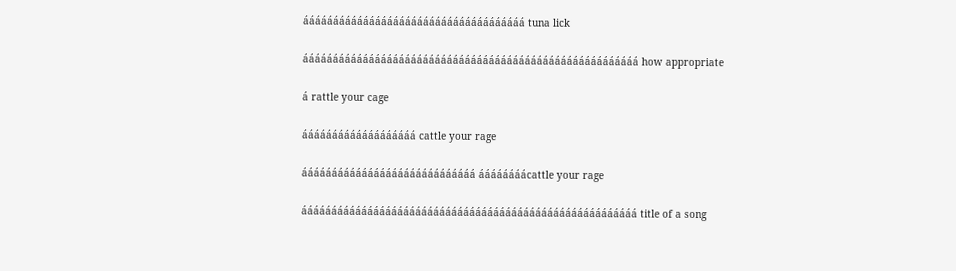ááááááááááááááááááááááááááááááááááááá tuna lick

áááááááááááááááááááááááááááááááááááááááááááááááááááááááá how appropriate

á rattle your cage

ááááááááááááááááááá cattle your rage

ááááááááááááááááááááááááááááá áááááááácattle your rage

áááááááááááááááááááááááááááááááááááááááááááááááááááááááá title of a song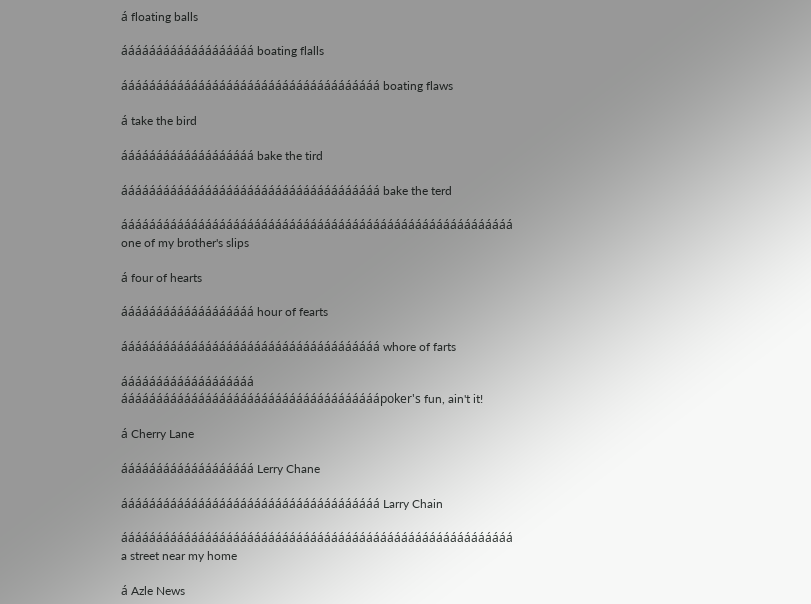á floating balls

ááááááááááááááááááá boating flalls

ááááááááááááááááááááááááááááááááááááá boating flaws

á take the bird

ááááááááááááááááááá bake the tird

ááááááááááááááááááááááááááááááááááááá bake the terd

áááááááááááááááááááááááááááááááááááááááááááááááááááááááá one of my brother's slips

á four of hearts

ááááááááááááááááááá hour of fearts

ááááááááááááááááááááááááááááááááááááá whore of farts

ááááááááááááááááááá ááááááááááááááááááááááááááááááááááááápoker's fun, ain't it!

á Cherry Lane

ááááááááááááááááááá Lerry Chane

ááááááááááááááááááááááááááááááááááááá Larry Chain

áááááááááááááááááááááááááááááááááááááááááááááááááááááááá a street near my home

á Azle News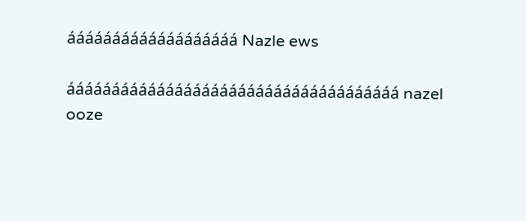ááááááááááááááááááá Nazle ews

ááááááááááááááááááááááááááááááááááááá nazel ooze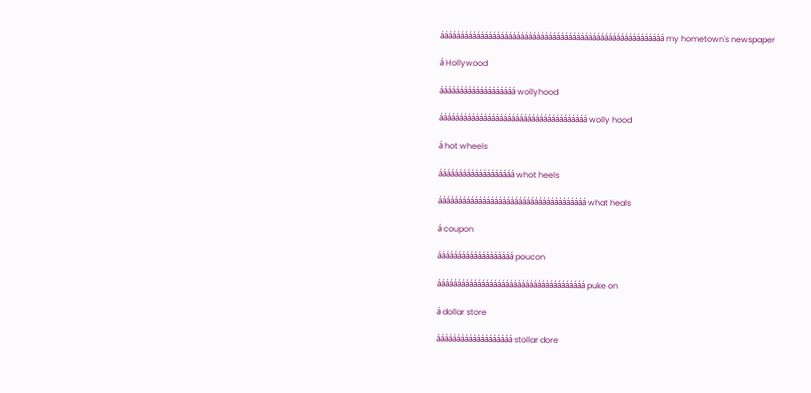áááááááááááááááááááááááááááááááááááááááááááááááááááááááá my hometown's newspaper

á Hollywood

ááááááááááááááááááá wollyhood

ááááááááááááááááááááááááááááááááááááá wolly hood

á hot wheels

ááááááááááááááááááá whot heels

ááááááááááááááááááááááááááááááááááááá what heals

á coupon

ááááááááááááááááááá poucon

ááááááááááááááááááááááááááááááááááááá puke on

á dollar store

ááááááááááááááááááá stollar dore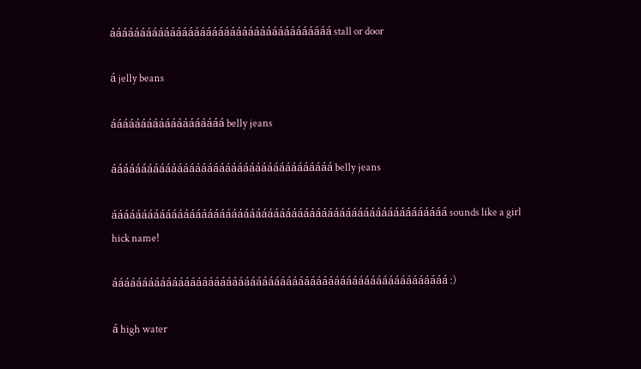ááááááááááááááááááááááááááááááááááááá stall or door

á jelly beans

ááááááááááááááááááá belly jeans

ááááááááááááááááááááááááááááááááááááá belly jeans

áááááááááááááááááááááááááááááááááááááááááááááááááááááááá sounds like a girl hick name!

áááááááááááááááááááááááááááááááááááááááááááááááááááááááá :)

á high water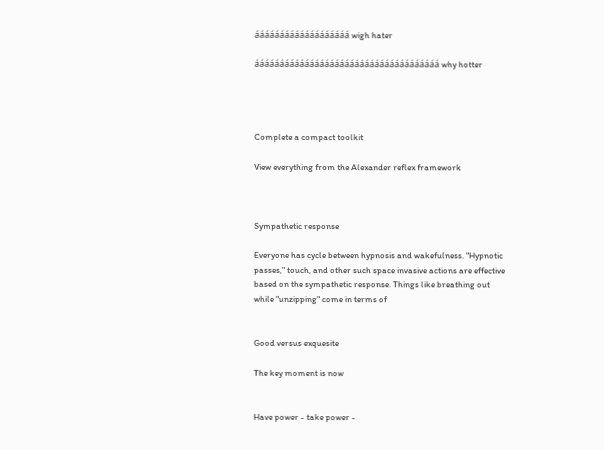ááááááááááááááááááá wigh hater

ááááááááááááááááááááááááááááááááááááá why hotter




Complete a compact toolkit

View everything from the Alexander reflex framework



Sympathetic response

Everyone has cycle between hypnosis and wakefulness. "Hypnotic passes," touch, and other such space invasive actions are effective based on the sympathetic response. Things like breathing out while "unzipping" come in terms of


Good versus exquesite

The key moment is now


Have power - take power -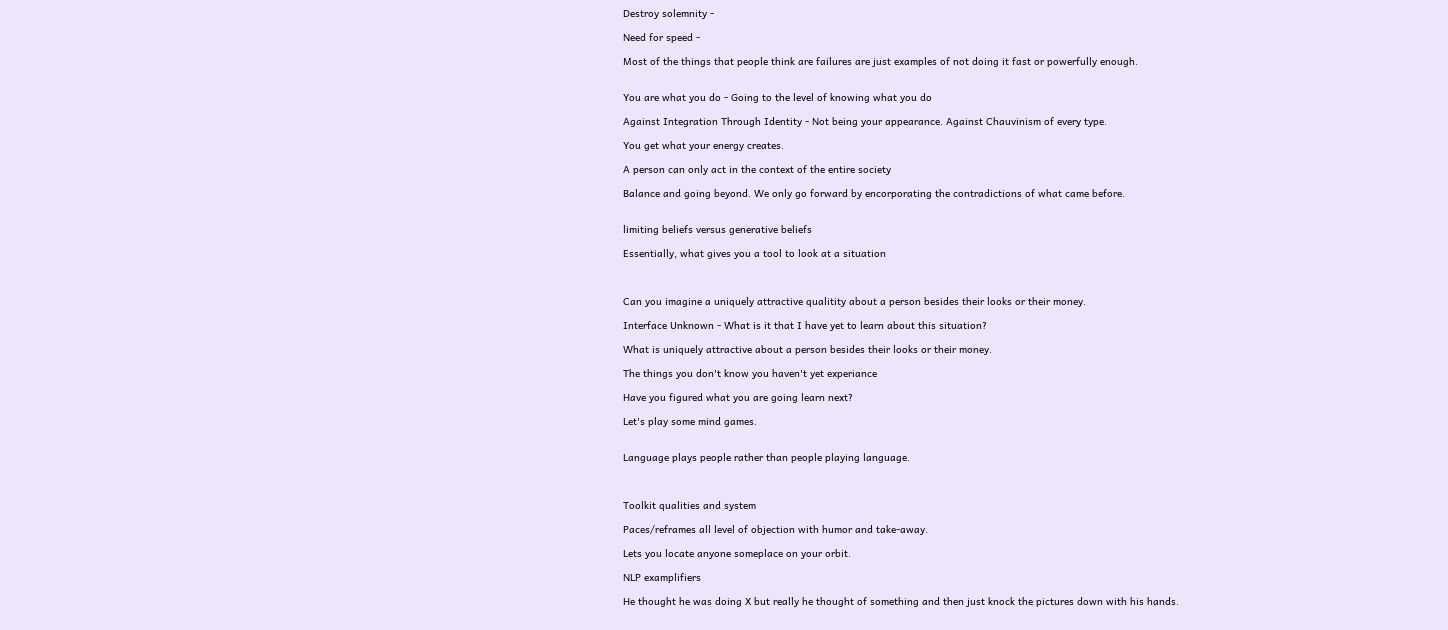Destroy solemnity -

Need for speed -

Most of the things that people think are failures are just examples of not doing it fast or powerfully enough.


You are what you do - Going to the level of knowing what you do

Against Integration Through Identity - Not being your appearance. Against Chauvinism of every type.

You get what your energy creates.

A person can only act in the context of the entire society

Balance and going beyond. We only go forward by encorporating the contradictions of what came before.


limiting beliefs versus generative beliefs

Essentially, what gives you a tool to look at a situation



Can you imagine a uniquely attractive qualitity about a person besides their looks or their money.

Interface Unknown - What is it that I have yet to learn about this situation?

What is uniquely attractive about a person besides their looks or their money.

The things you don't know you haven't yet experiance

Have you figured what you are going learn next?

Let's play some mind games.


Language plays people rather than people playing language.



Toolkit qualities and system

Paces/reframes all level of objection with humor and take-away.

Lets you locate anyone someplace on your orbit.

NLP examplifiers

He thought he was doing X but really he thought of something and then just knock the pictures down with his hands.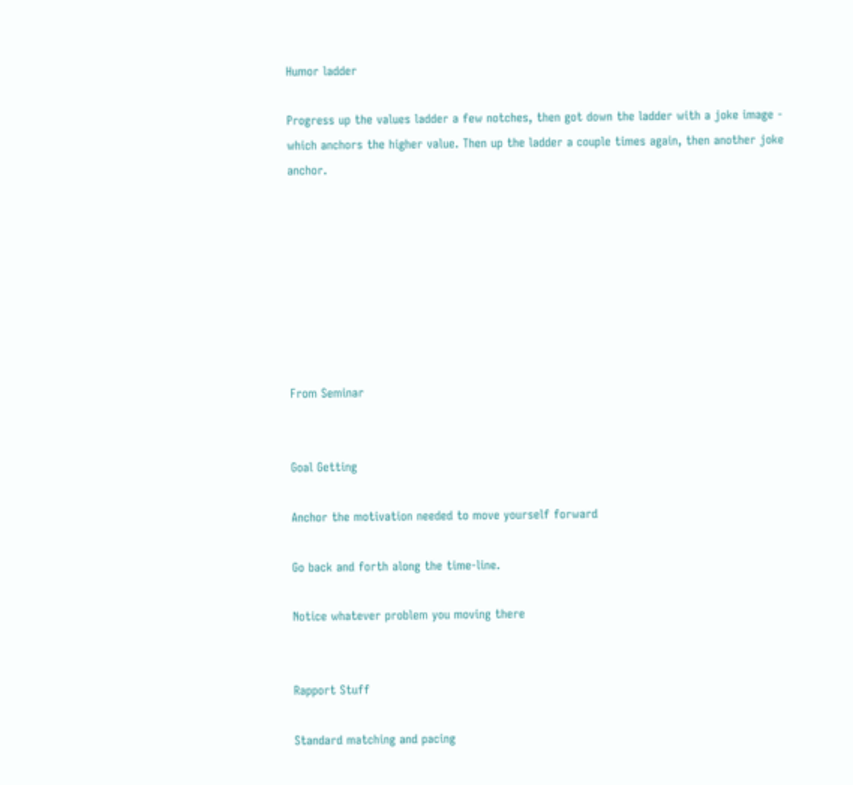Humor ladder

Progress up the values ladder a few notches, then got down the ladder with a joke image - which anchors the higher value. Then up the ladder a couple times again, then another joke anchor.








From Seminar


Goal Getting

Anchor the motivation needed to move yourself forward

Go back and forth along the time-line.

Notice whatever problem you moving there


Rapport Stuff

Standard matching and pacing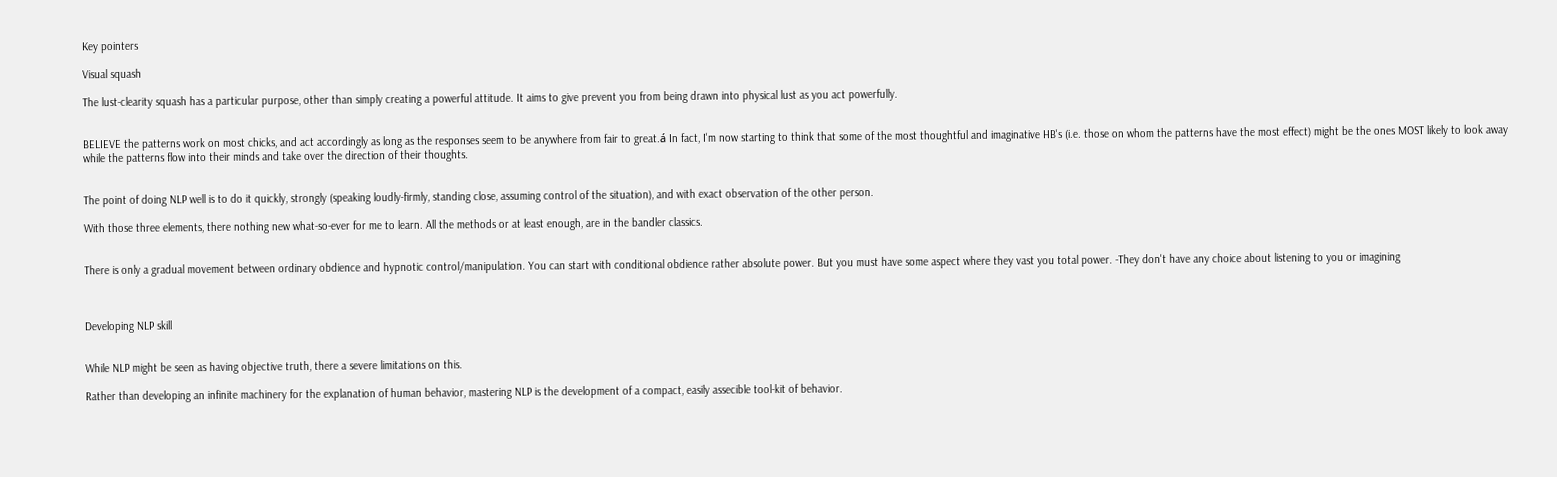Key pointers

Visual squash

The lust-clearity squash has a particular purpose, other than simply creating a powerful attitude. It aims to give prevent you from being drawn into physical lust as you act powerfully.


BELIEVE the patterns work on most chicks, and act accordingly as long as the responses seem to be anywhere from fair to great.á In fact, I'm now starting to think that some of the most thoughtful and imaginative HB's (i.e. those on whom the patterns have the most effect) might be the ones MOST likely to look away while the patterns flow into their minds and take over the direction of their thoughts.


The point of doing NLP well is to do it quickly, strongly (speaking loudly-firmly, standing close, assuming control of the situation), and with exact observation of the other person.

With those three elements, there nothing new what-so-ever for me to learn. All the methods or at least enough, are in the bandler classics.


There is only a gradual movement between ordinary obdience and hypnotic control/manipulation. You can start with conditional obdience rather absolute power. But you must have some aspect where they vast you total power. -They don't have any choice about listening to you or imagining



Developing NLP skill


While NLP might be seen as having objective truth, there a severe limitations on this.

Rather than developing an infinite machinery for the explanation of human behavior, mastering NLP is the development of a compact, easily assecible tool-kit of behavior.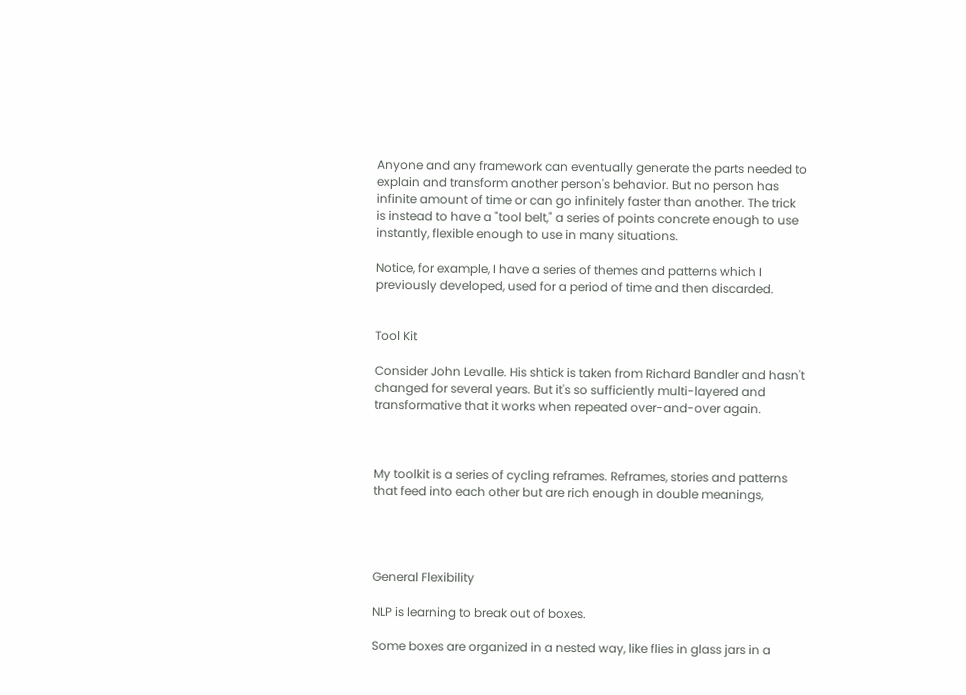Anyone and any framework can eventually generate the parts needed to explain and transform another person's behavior. But no person has infinite amount of time or can go infinitely faster than another. The trick is instead to have a "tool belt," a series of points concrete enough to use instantly, flexible enough to use in many situations.

Notice, for example, I have a series of themes and patterns which I previously developed, used for a period of time and then discarded.


Tool Kit

Consider John Levalle. His shtick is taken from Richard Bandler and hasn't changed for several years. But it's so sufficiently multi-layered and transformative that it works when repeated over-and-over again.



My toolkit is a series of cycling reframes. Reframes, stories and patterns that feed into each other but are rich enough in double meanings,




General Flexibility

NLP is learning to break out of boxes.

Some boxes are organized in a nested way, like flies in glass jars in a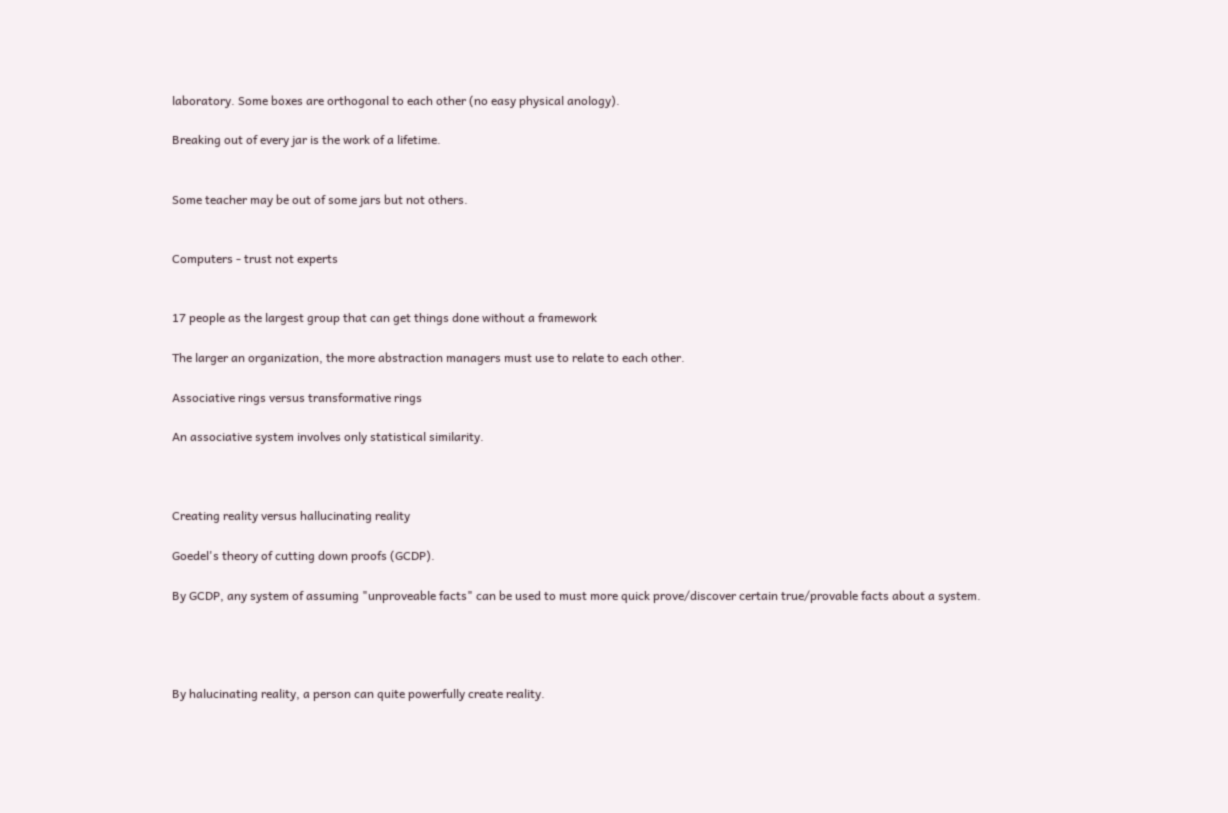laboratory. Some boxes are orthogonal to each other (no easy physical anology).

Breaking out of every jar is the work of a lifetime.


Some teacher may be out of some jars but not others.


Computers - trust not experts


17 people as the largest group that can get things done without a framework

The larger an organization, the more abstraction managers must use to relate to each other.

Associative rings versus transformative rings

An associative system involves only statistical similarity.



Creating reality versus hallucinating reality

Goedel's theory of cutting down proofs (GCDP).

By GCDP, any system of assuming "unproveable facts" can be used to must more quick prove/discover certain true/provable facts about a system.




By halucinating reality, a person can quite powerfully create reality.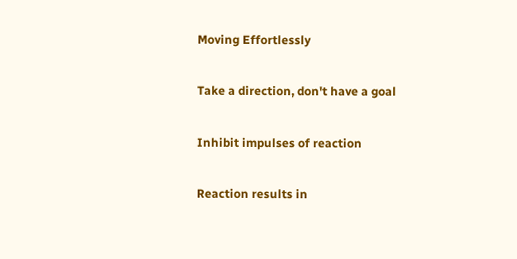Moving Effortlessly

Take a direction, don't have a goal

Inhibit impulses of reaction

Reaction results in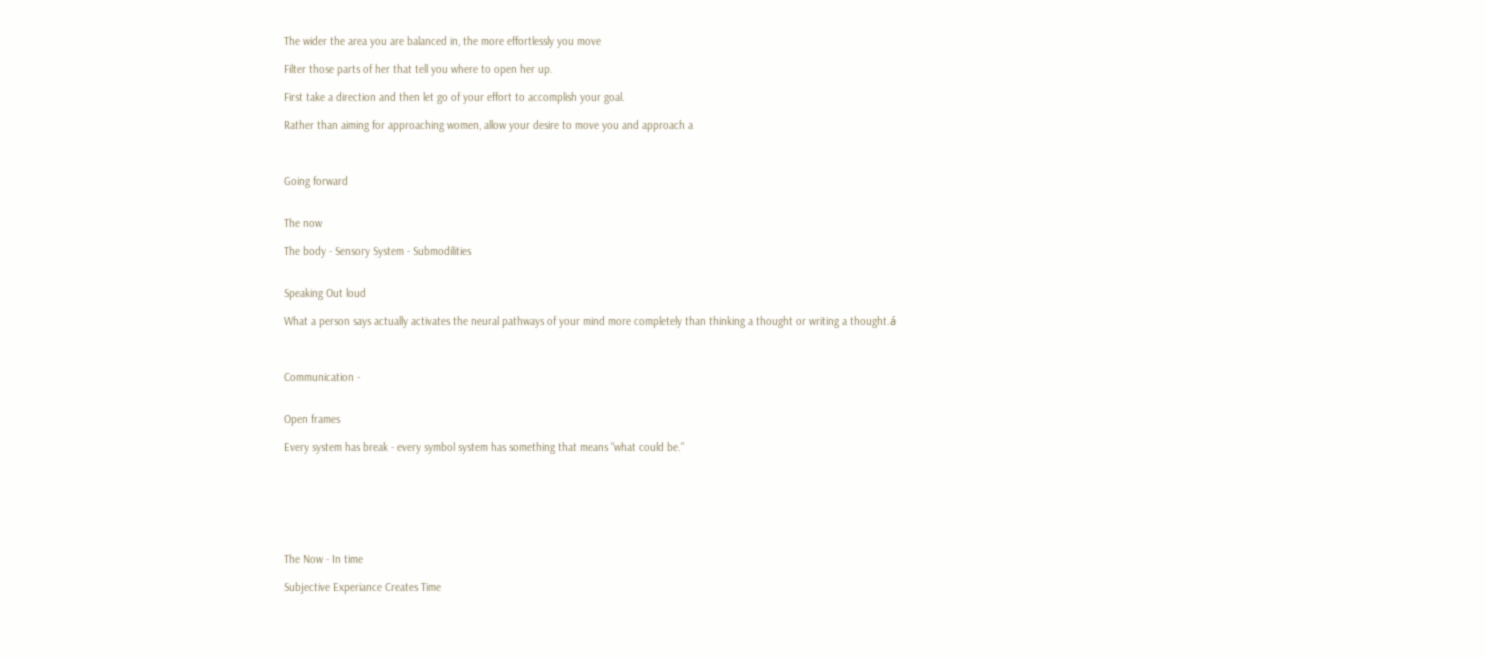The wider the area you are balanced in, the more effortlessly you move

Filter those parts of her that tell you where to open her up.

First take a direction and then let go of your effort to accomplish your goal.

Rather than aiming for approaching women, allow your desire to move you and approach a



Going forward


The now

The body - Sensory System - Submodilities


Speaking Out loud

What a person says actually activates the neural pathways of your mind more completely than thinking a thought or writing a thought.á



Communication -


Open frames

Every system has break - every symbol system has something that means "what could be."







The Now - In time

Subjective Experiance Creates Time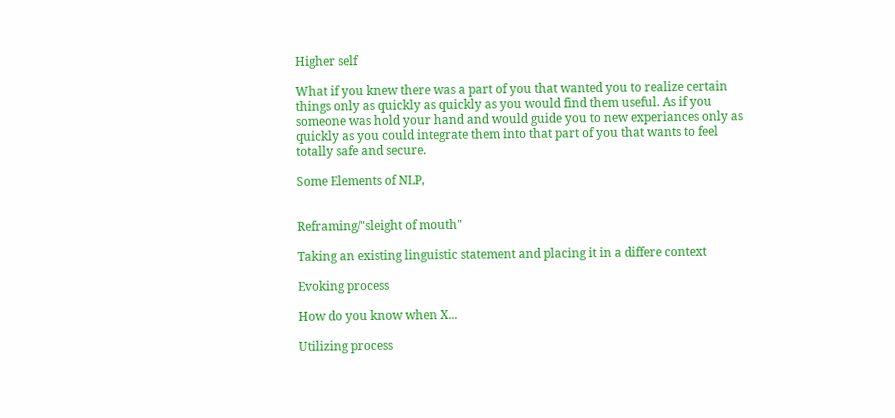Higher self

What if you knew there was a part of you that wanted you to realize certain things only as quickly as quickly as you would find them useful. As if you someone was hold your hand and would guide you to new experiances only as quickly as you could integrate them into that part of you that wants to feel totally safe and secure.

Some Elements of NLP,


Reframing/"sleight of mouth"

Taking an existing linguistic statement and placing it in a differe context

Evoking process

How do you know when X...

Utilizing process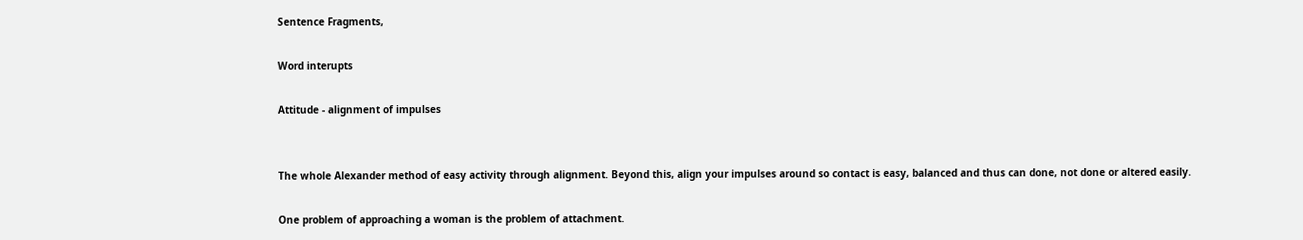Sentence Fragments,

Word interupts

Attitude - alignment of impulses


The whole Alexander method of easy activity through alignment. Beyond this, align your impulses around so contact is easy, balanced and thus can done, not done or altered easily.

One problem of approaching a woman is the problem of attachment.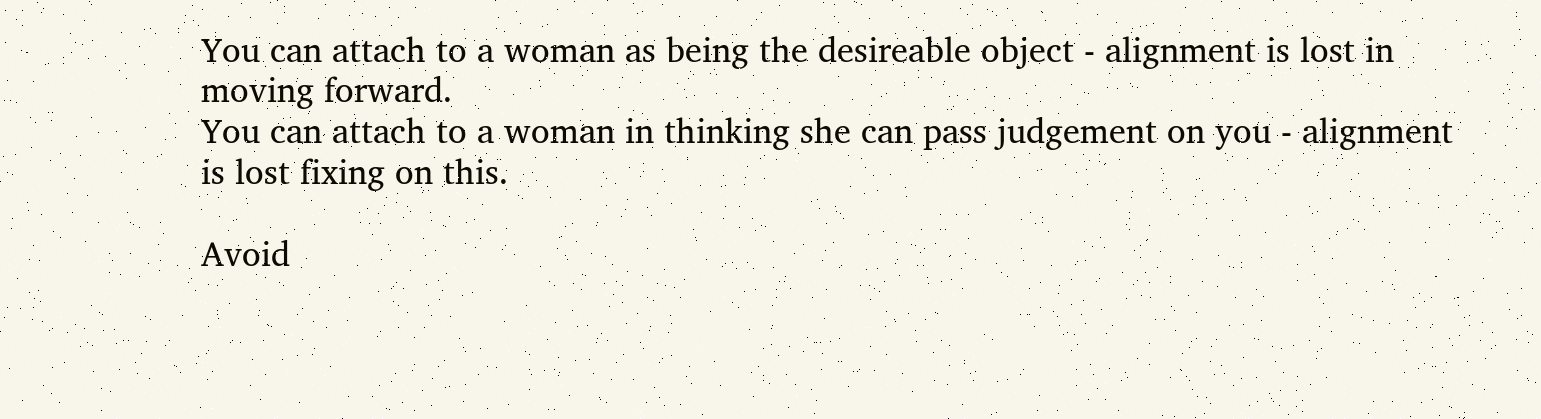You can attach to a woman as being the desireable object - alignment is lost in moving forward.
You can attach to a woman in thinking she can pass judgement on you - alignment is lost fixing on this.

Avoid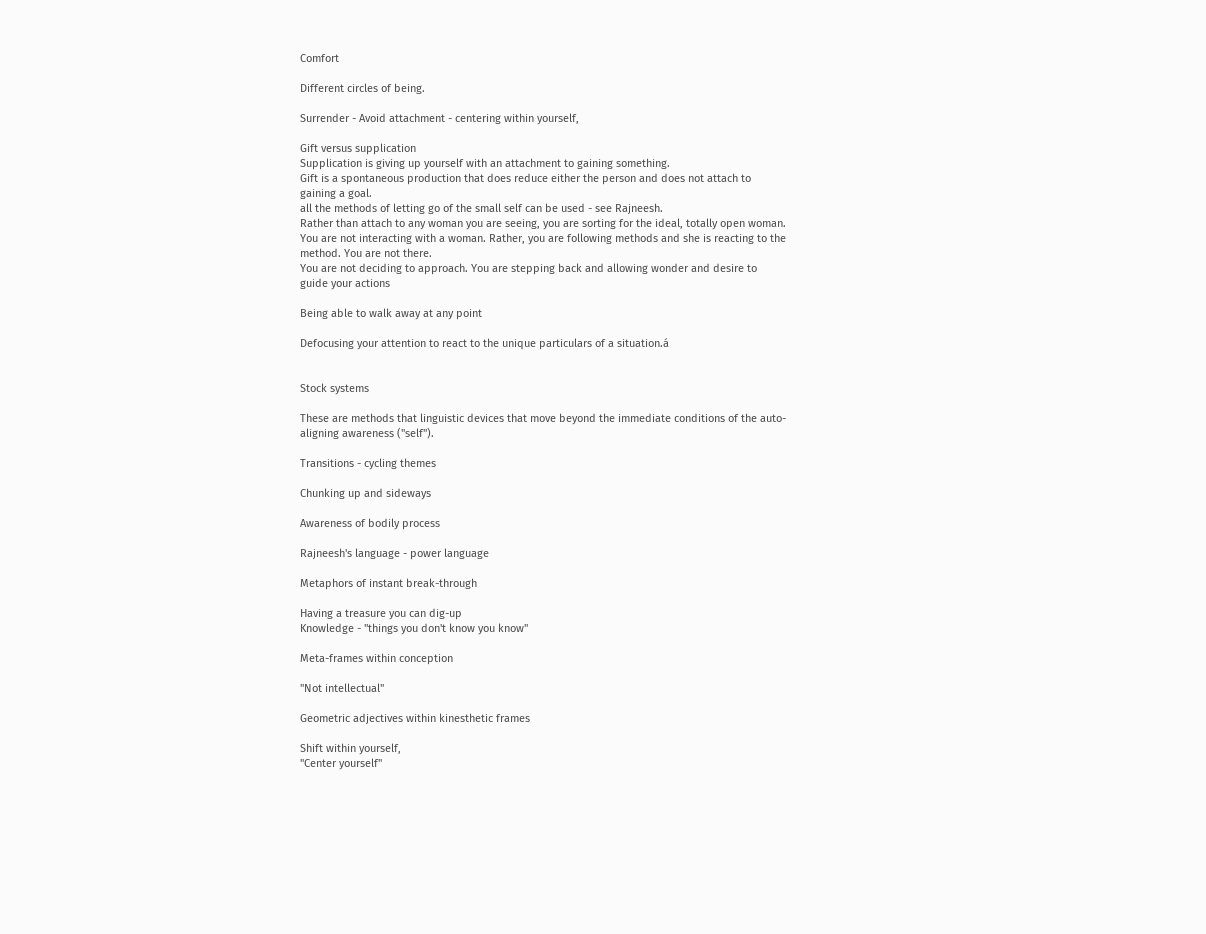Comfort

Different circles of being.

Surrender - Avoid attachment - centering within yourself,

Gift versus supplication
Supplication is giving up yourself with an attachment to gaining something.
Gift is a spontaneous production that does reduce either the person and does not attach to gaining a goal.
all the methods of letting go of the small self can be used - see Rajneesh.
Rather than attach to any woman you are seeing, you are sorting for the ideal, totally open woman.
You are not interacting with a woman. Rather, you are following methods and she is reacting to the method. You are not there.
You are not deciding to approach. You are stepping back and allowing wonder and desire to guide your actions

Being able to walk away at any point

Defocusing your attention to react to the unique particulars of a situation.á


Stock systems

These are methods that linguistic devices that move beyond the immediate conditions of the auto-aligning awareness ("self").

Transitions - cycling themes

Chunking up and sideways

Awareness of bodily process

Rajneesh's language - power language

Metaphors of instant break-through

Having a treasure you can dig-up
Knowledge - "things you don't know you know"

Meta-frames within conception

"Not intellectual"

Geometric adjectives within kinesthetic frames

Shift within yourself,
"Center yourself"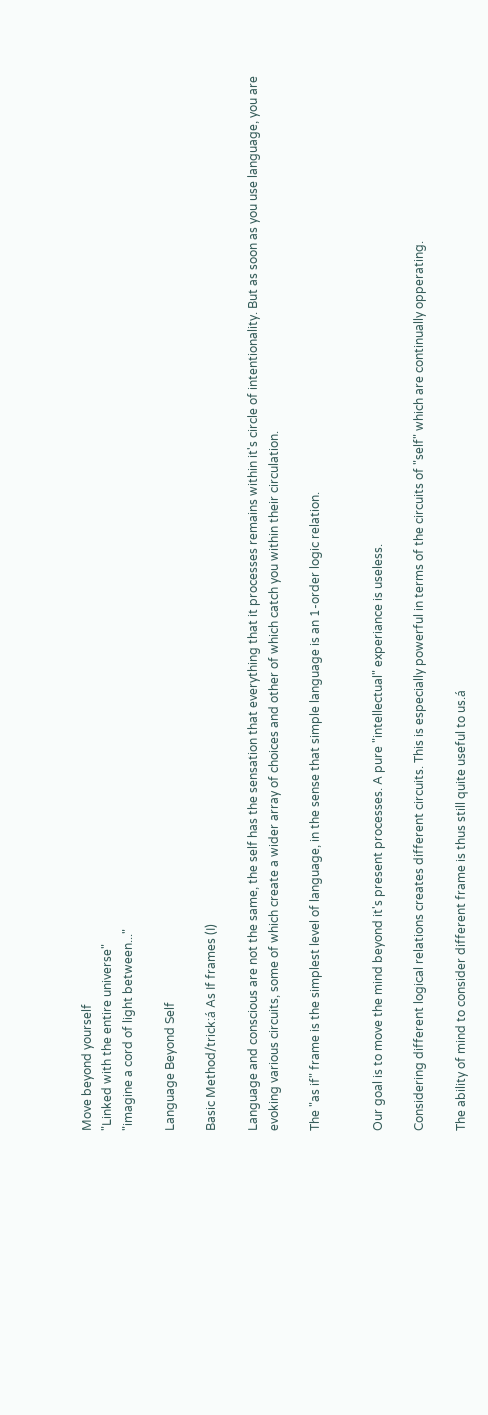Move beyond yourself
"Linked with the entire universe"
"imagine a cord of light between..."

Language Beyond Self

Basic Method/trick:á As If frames (I)

Language and conscious are not the same, the self has the sensation that everything that it processes remains within it's circle of intentionality. But as soon as you use language, you are evoking various circuits, some of which create a wider array of choices and other of which catch you within their circulation.

The "as if" frame is the simplest level of language, in the sense that simple language is an 1-order logic relation.


Our goal is to move the mind beyond it's present processes. A pure "intellectual" experiance is useless.

Considering different logical relations creates different circuits. This is especially powerful in terms of the circuits of "self" which are continually opperating.

The ability of mind to consider different frame is thus still quite useful to us.á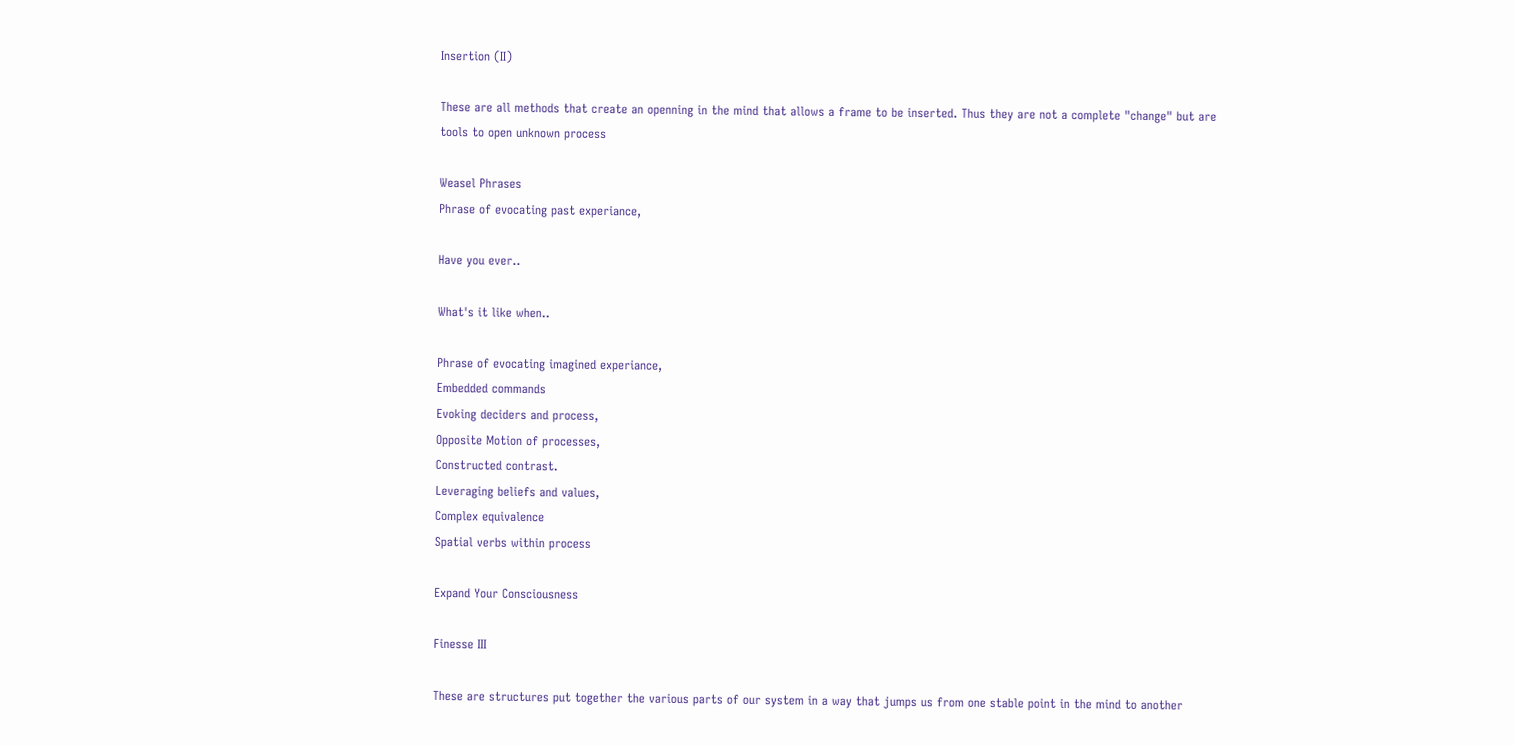Insertion (II)

These are all methods that create an openning in the mind that allows a frame to be inserted. Thus they are not a complete "change" but are tools to open unknown process

Weasel Phrases
Phrase of evocating past experiance,

Have you ever..

What's it like when..

Phrase of evocating imagined experiance,
Embedded commands
Evoking deciders and process,
Opposite Motion of processes,
Constructed contrast.
Leveraging beliefs and values,
Complex equivalence
Spatial verbs within process

Expand Your Consciousness

Finesse III

These are structures put together the various parts of our system in a way that jumps us from one stable point in the mind to another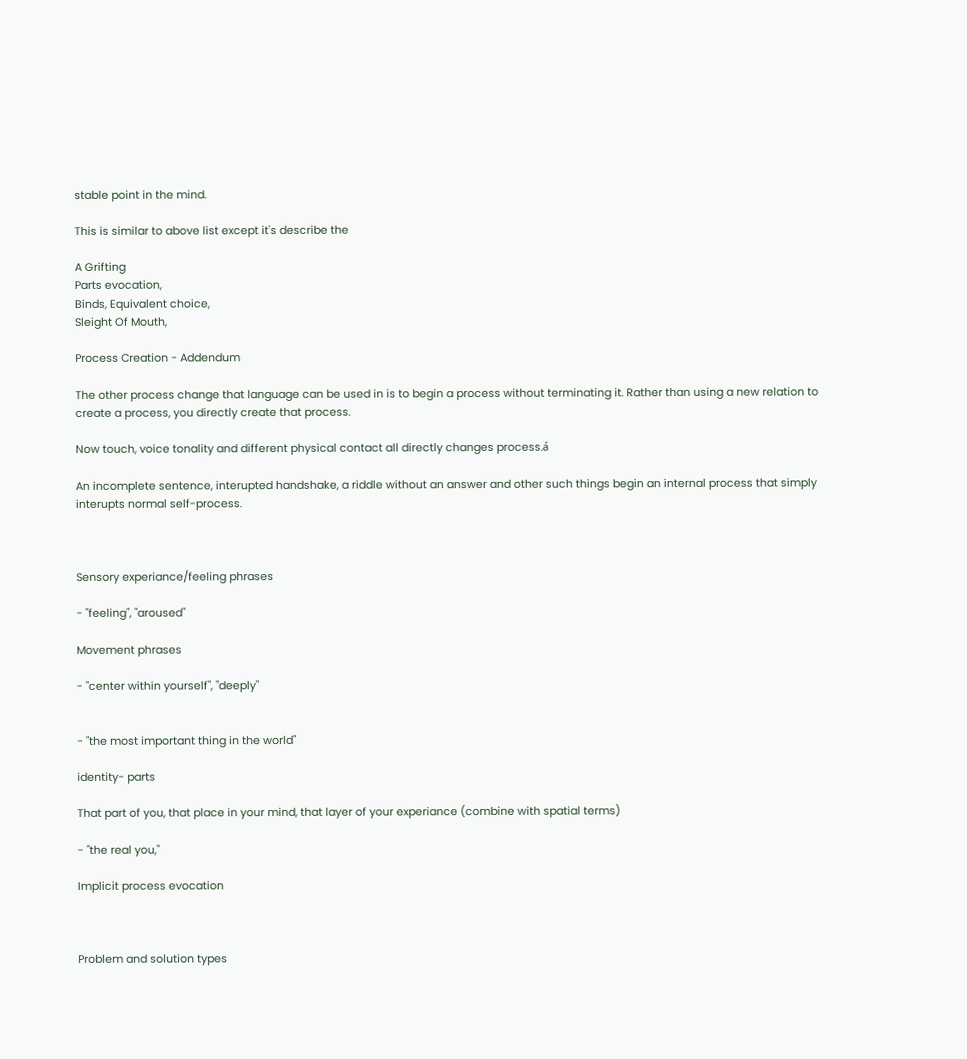stable point in the mind.

This is similar to above list except it's describe the

A Grifting
Parts evocation,
Binds, Equivalent choice,
Sleight Of Mouth,

Process Creation - Addendum

The other process change that language can be used in is to begin a process without terminating it. Rather than using a new relation to create a process, you directly create that process.

Now touch, voice tonality and different physical contact all directly changes process.á

An incomplete sentence, interupted handshake, a riddle without an answer and other such things begin an internal process that simply interupts normal self-process.



Sensory experiance/feeling phrases

- "feeling", "aroused"

Movement phrases

- "center within yourself", "deeply"


- "the most important thing in the world"

identity- parts

That part of you, that place in your mind, that layer of your experiance (combine with spatial terms)

- "the real you,"

Implicit process evocation



Problem and solution types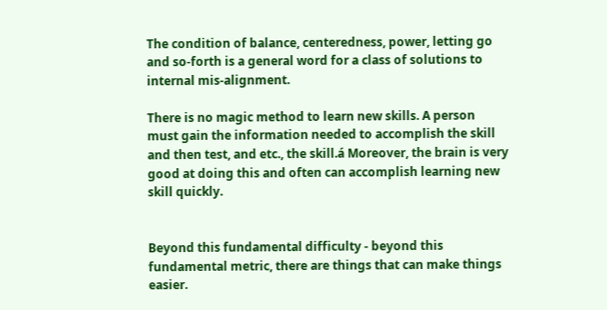The condition of balance, centeredness, power, letting go and so-forth is a general word for a class of solutions to internal mis-alignment.

There is no magic method to learn new skills. A person must gain the information needed to accomplish the skill and then test, and etc., the skill.á Moreover, the brain is very good at doing this and often can accomplish learning new skill quickly.


Beyond this fundamental difficulty - beyond this fundamental metric, there are things that can make things easier.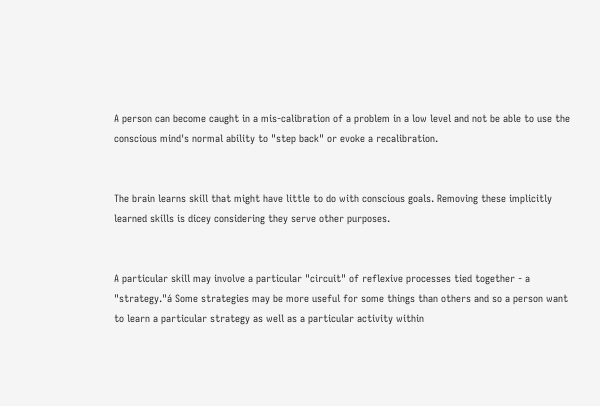A person can become caught in a mis-calibration of a problem in a low level and not be able to use the conscious mind's normal ability to "step back" or evoke a recalibration.


The brain learns skill that might have little to do with conscious goals. Removing these implicitly learned skills is dicey considering they serve other purposes.


A particular skill may involve a particular "circuit" of reflexive processes tied together - a "strategy."á Some strategies may be more useful for some things than others and so a person want to learn a particular strategy as well as a particular activity within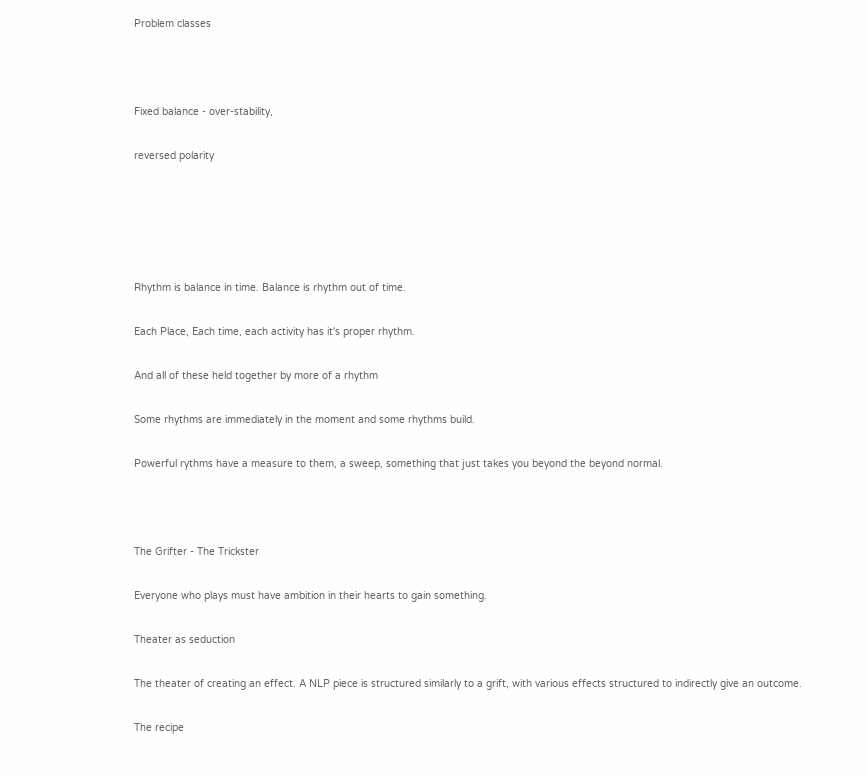Problem classes



Fixed balance - over-stability,

reversed polarity





Rhythm is balance in time. Balance is rhythm out of time.

Each Place, Each time, each activity has it's proper rhythm.

And all of these held together by more of a rhythm

Some rhythms are immediately in the moment and some rhythms build.

Powerful rythms have a measure to them, a sweep, something that just takes you beyond the beyond normal.



The Grifter - The Trickster

Everyone who plays must have ambition in their hearts to gain something.

Theater as seduction

The theater of creating an effect. A NLP piece is structured similarly to a grift, with various effects structured to indirectly give an outcome.

The recipe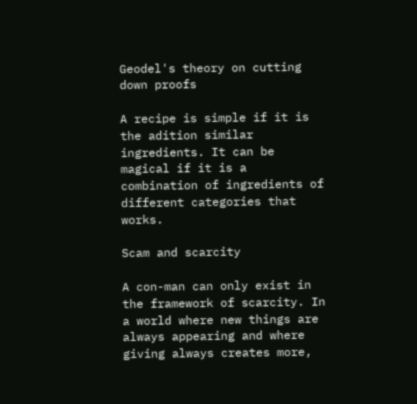Geodel's theory on cutting down proofs

A recipe is simple if it is the adition similar ingredients. It can be magical if it is a combination of ingredients of different categories that works.

Scam and scarcity

A con-man can only exist in the framework of scarcity. In a world where new things are always appearing and where giving always creates more,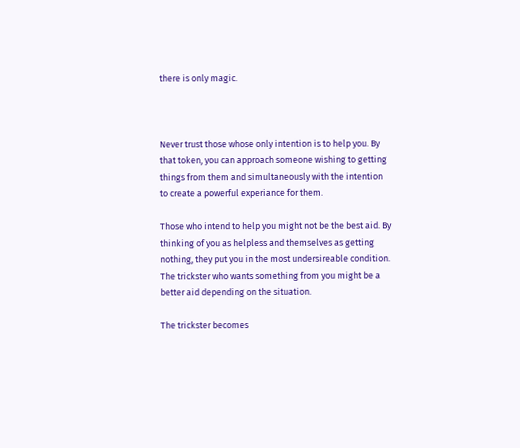there is only magic.



Never trust those whose only intention is to help you. By that token, you can approach someone wishing to getting things from them and simultaneously with the intention to create a powerful experiance for them.

Those who intend to help you might not be the best aid. By thinking of you as helpless and themselves as getting nothing, they put you in the most undersireable condition. The trickster who wants something from you might be a better aid depending on the situation.

The trickster becomes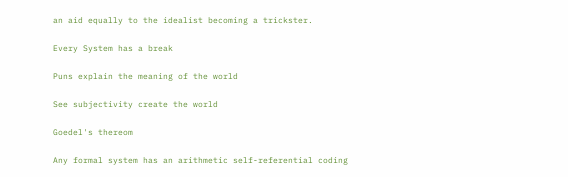an aid equally to the idealist becoming a trickster.

Every System has a break

Puns explain the meaning of the world

See subjectivity create the world

Goedel's thereom

Any formal system has an arithmetic self-referential coding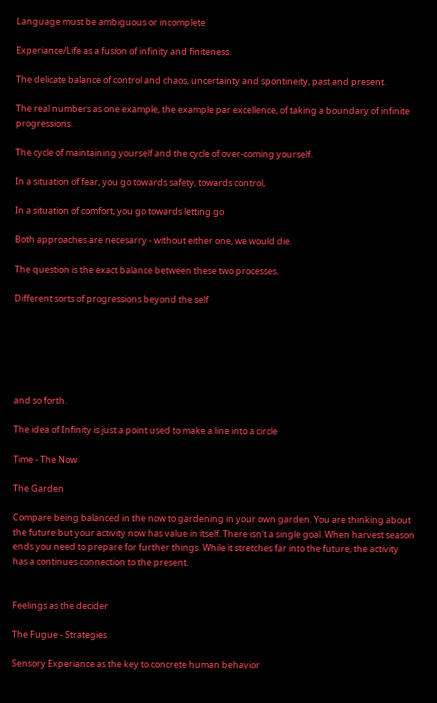Language must be ambiguous or incomplete

Experiance/Life as a fusion of infinity and finiteness.

The delicate balance of control and chaos, uncertainty and spontineity, past and present.

The real numbers as one example, the example par excellence, of taking a boundary of infinite progressions.

The cycle of maintaining yourself and the cycle of over-coming yourself.

In a situation of fear, you go towards safety, towards control,

In a situation of comfort, you go towards letting go

Both approaches are necesarry - without either one, we would die.

The question is the exact balance between these two processes.

Different sorts of progressions beyond the self






and so forth.

The idea of Infinity is just a point used to make a line into a circle

Time - The Now

The Garden

Compare being balanced in the now to gardening in your own garden. You are thinking about the future but your activity now has value in itself. There isn't a single goal. When harvest season ends you need to prepare for further things. While it stretches far into the future, the activity has a continues connection to the present.


Feelings as the decider

The Fugue - Strategies

Sensory Experiance as the key to concrete human behavior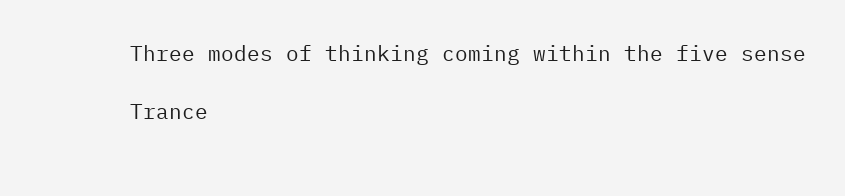Three modes of thinking coming within the five sense

Trance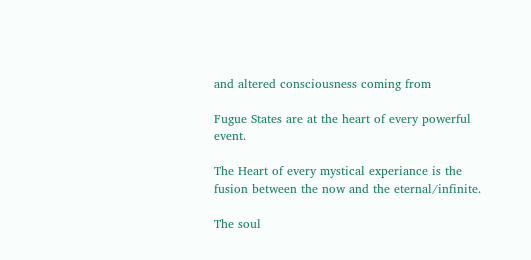and altered consciousness coming from

Fugue States are at the heart of every powerful event.

The Heart of every mystical experiance is the fusion between the now and the eternal/infinite.

The soul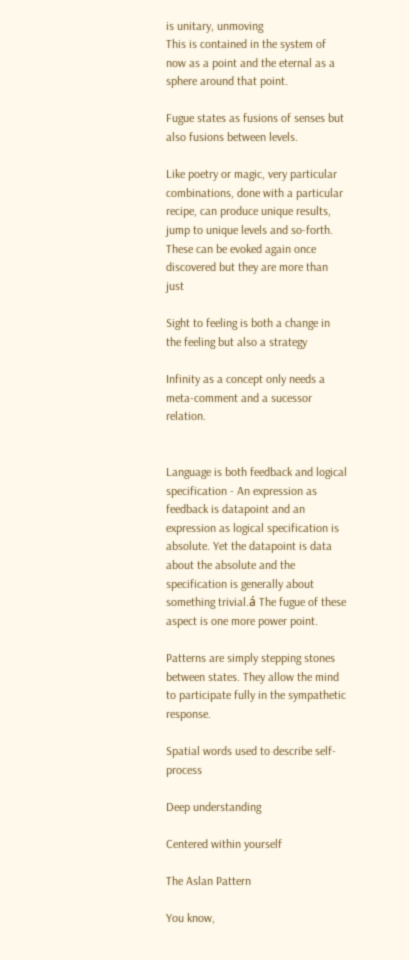is unitary, unmoving
This is contained in the system of now as a point and the eternal as a sphere around that point.

Fugue states as fusions of senses but also fusions between levels.

Like poetry or magic, very particular combinations, done with a particular recipe, can produce unique results, jump to unique levels and so-forth. These can be evoked again once discovered but they are more than just

Sight to feeling is both a change in the feeling but also a strategy

Infinity as a concept only needs a meta-comment and a sucessor relation.


Language is both feedback and logical specification - An expression as feedback is datapoint and an expression as logical specification is absolute. Yet the datapoint is data about the absolute and the specification is generally about something trivial.á The fugue of these aspect is one more power point.

Patterns are simply stepping stones between states. They allow the mind to participate fully in the sympathetic response.

Spatial words used to describe self-process

Deep understanding

Centered within yourself

The Aslan Pattern

You know,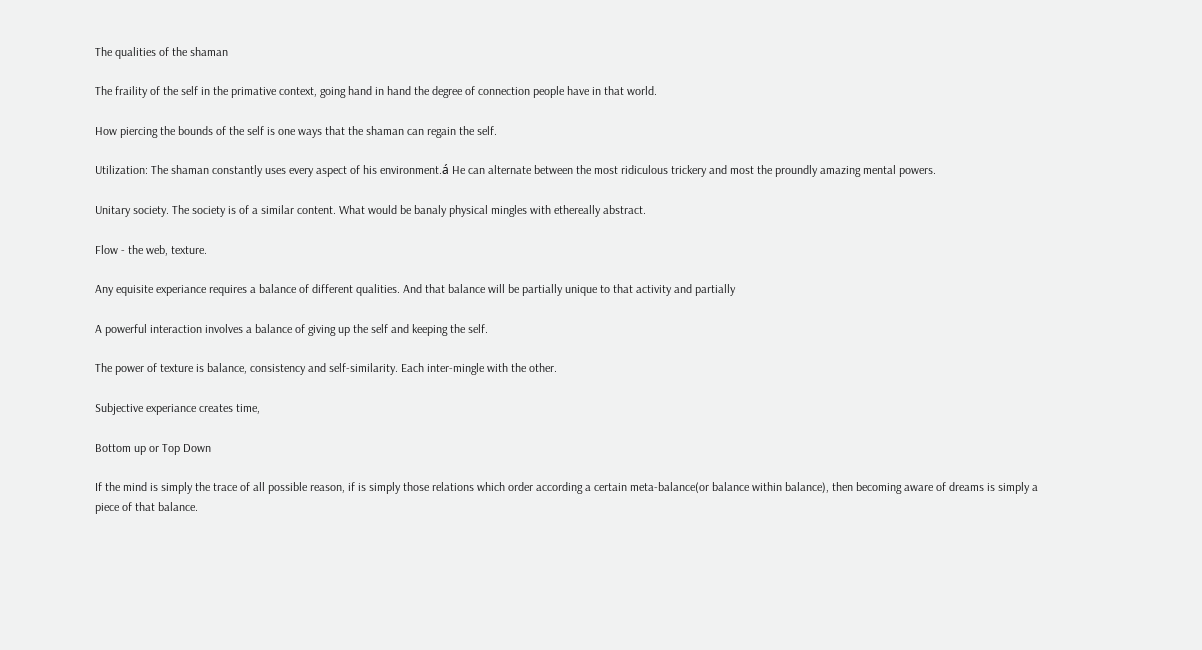The qualities of the shaman

The fraility of the self in the primative context, going hand in hand the degree of connection people have in that world.

How piercing the bounds of the self is one ways that the shaman can regain the self.

Utilization: The shaman constantly uses every aspect of his environment.á He can alternate between the most ridiculous trickery and most the proundly amazing mental powers.

Unitary society. The society is of a similar content. What would be banaly physical mingles with ethereally abstract.

Flow - the web, texture.

Any equisite experiance requires a balance of different qualities. And that balance will be partially unique to that activity and partially

A powerful interaction involves a balance of giving up the self and keeping the self.

The power of texture is balance, consistency and self-similarity. Each inter-mingle with the other.

Subjective experiance creates time,

Bottom up or Top Down

If the mind is simply the trace of all possible reason, if is simply those relations which order according a certain meta-balance(or balance within balance), then becoming aware of dreams is simply a piece of that balance.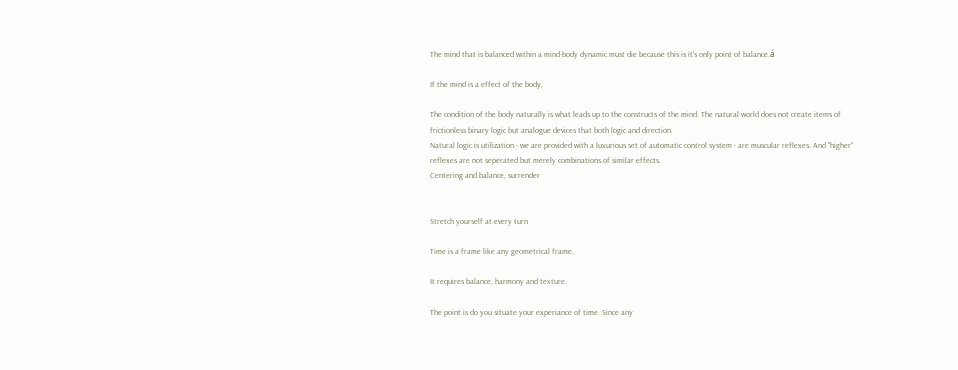The mind that is balanced within a mind-body dynamic must die because this is it's only point of balance.á

If the mind is a effect of the body,

The condition of the body naturally is what leads up to the constructs of the mind. The natural world does not create items of frictionless binary logic but analogue devices that both logic and direction.
Natural logic is utilization - we are provided with a luxurious set of automatic control system - are muscular reflexes. And "higher" reflexes are not seperated but merely combinations of similar effects.
Centering and balance, surrender


Stretch yourself at every turn

Time is a frame like any geometrical frame.

It requires balance, harmony and texture.

The point is do you situate your experiance of time. Since any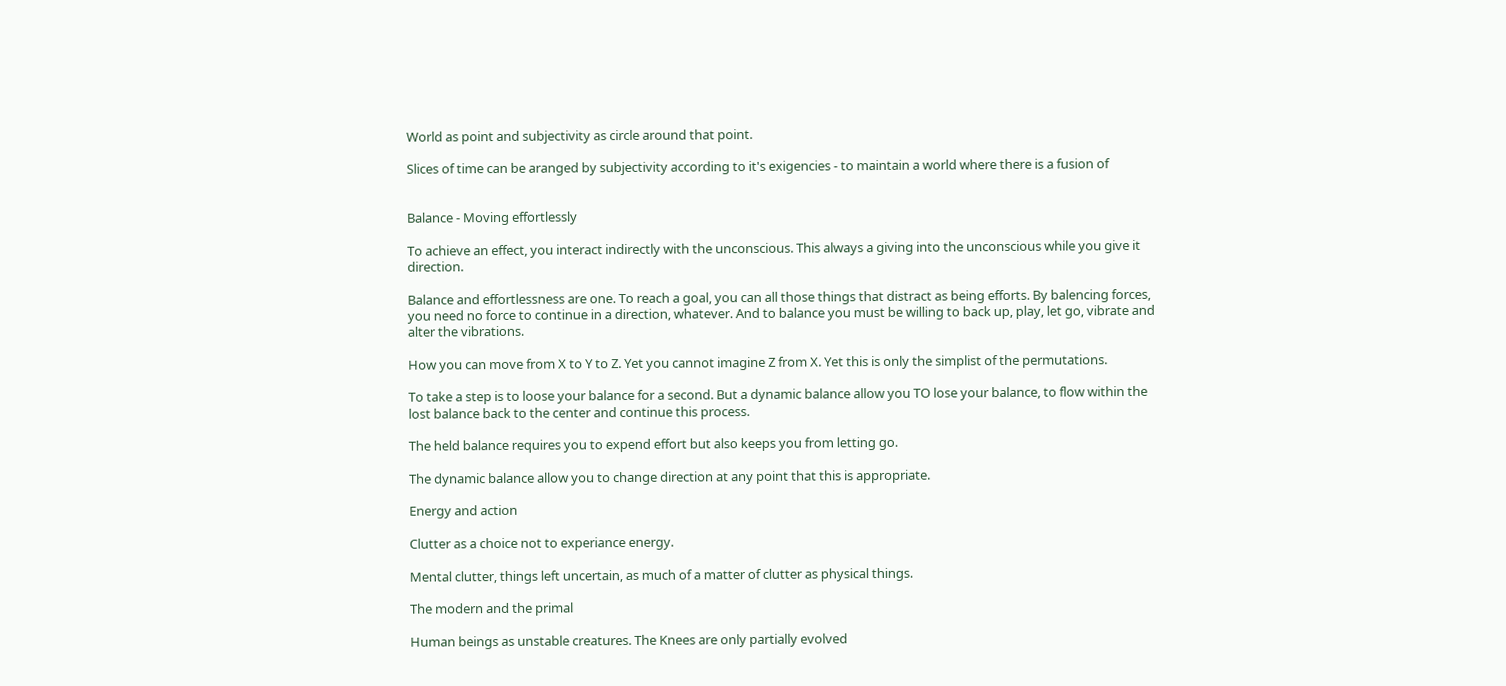World as point and subjectivity as circle around that point.

Slices of time can be aranged by subjectivity according to it's exigencies - to maintain a world where there is a fusion of


Balance - Moving effortlessly

To achieve an effect, you interact indirectly with the unconscious. This always a giving into the unconscious while you give it direction.

Balance and effortlessness are one. To reach a goal, you can all those things that distract as being efforts. By balencing forces, you need no force to continue in a direction, whatever. And to balance you must be willing to back up, play, let go, vibrate and alter the vibrations.

How you can move from X to Y to Z. Yet you cannot imagine Z from X. Yet this is only the simplist of the permutations.

To take a step is to loose your balance for a second. But a dynamic balance allow you TO lose your balance, to flow within the lost balance back to the center and continue this process.

The held balance requires you to expend effort but also keeps you from letting go.

The dynamic balance allow you to change direction at any point that this is appropriate.

Energy and action

Clutter as a choice not to experiance energy.

Mental clutter, things left uncertain, as much of a matter of clutter as physical things.

The modern and the primal

Human beings as unstable creatures. The Knees are only partially evolved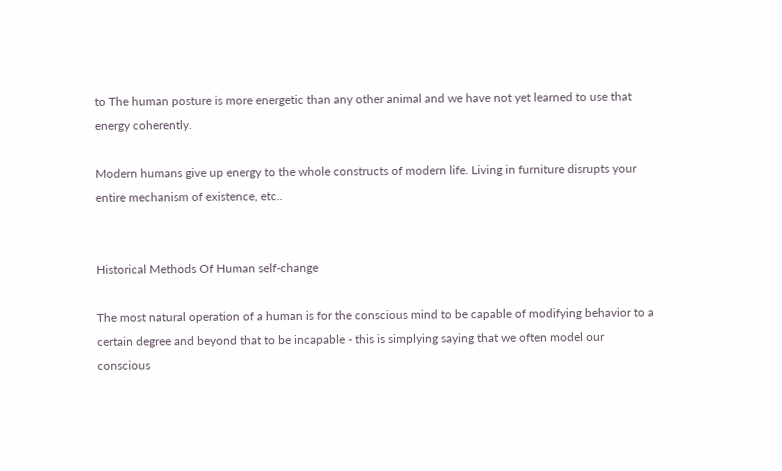to The human posture is more energetic than any other animal and we have not yet learned to use that energy coherently.

Modern humans give up energy to the whole constructs of modern life. Living in furniture disrupts your entire mechanism of existence, etc..


Historical Methods Of Human self-change

The most natural operation of a human is for the conscious mind to be capable of modifying behavior to a certain degree and beyond that to be incapable - this is simplying saying that we often model our conscious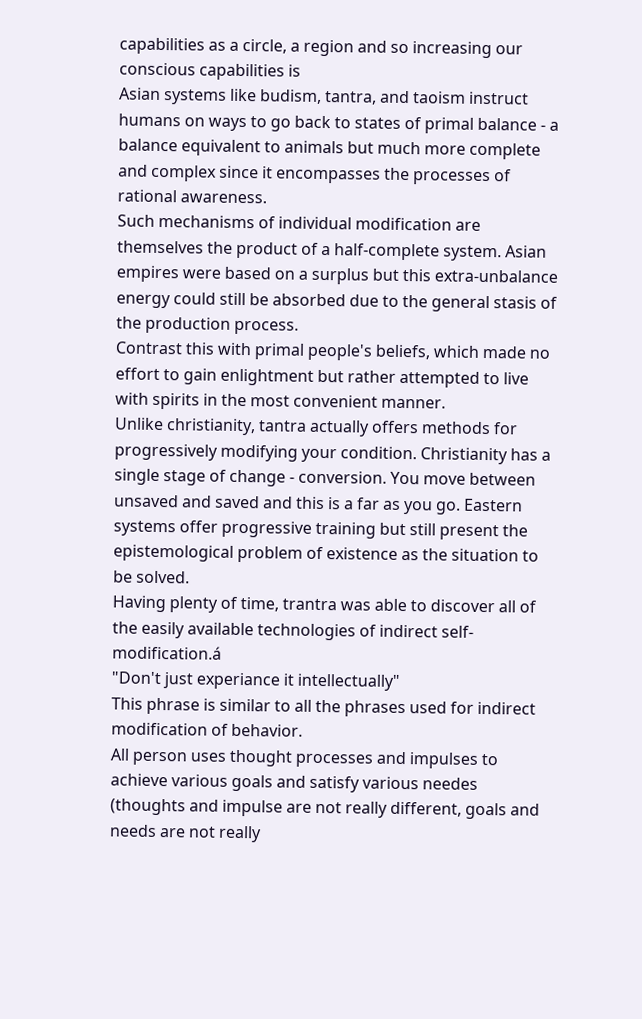capabilities as a circle, a region and so increasing our conscious capabilities is
Asian systems like budism, tantra, and taoism instruct humans on ways to go back to states of primal balance - a balance equivalent to animals but much more complete and complex since it encompasses the processes of rational awareness.
Such mechanisms of individual modification are themselves the product of a half-complete system. Asian empires were based on a surplus but this extra-unbalance energy could still be absorbed due to the general stasis of the production process.
Contrast this with primal people's beliefs, which made no effort to gain enlightment but rather attempted to live with spirits in the most convenient manner.
Unlike christianity, tantra actually offers methods for progressively modifying your condition. Christianity has a single stage of change - conversion. You move between unsaved and saved and this is a far as you go. Eastern systems offer progressive training but still present the epistemological problem of existence as the situation to be solved.
Having plenty of time, trantra was able to discover all of the easily available technologies of indirect self-modification.á
"Don't just experiance it intellectually"
This phrase is similar to all the phrases used for indirect modification of behavior.
All person uses thought processes and impulses to achieve various goals and satisfy various needes (thoughts and impulse are not really different, goals and needs are not really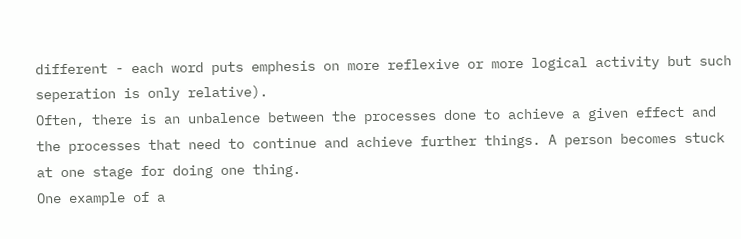different - each word puts emphesis on more reflexive or more logical activity but such seperation is only relative).
Often, there is an unbalence between the processes done to achieve a given effect and the processes that need to continue and achieve further things. A person becomes stuck at one stage for doing one thing.
One example of a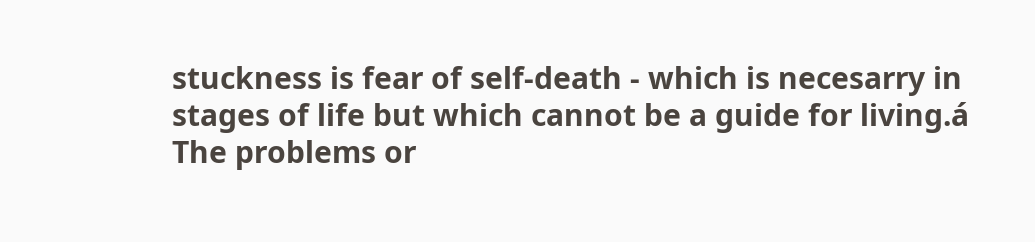stuckness is fear of self-death - which is necesarry in stages of life but which cannot be a guide for living.á
The problems or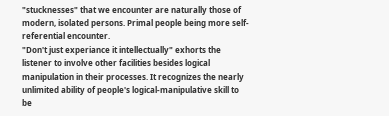"stucknesses" that we encounter are naturally those of modern, isolated persons. Primal people being more self-referential encounter.
"Don't just experiance it intellectually" exhorts the listener to involve other facilities besides logical manipulation in their processes. It recognizes the nearly unlimited ability of people's logical-manipulative skill to be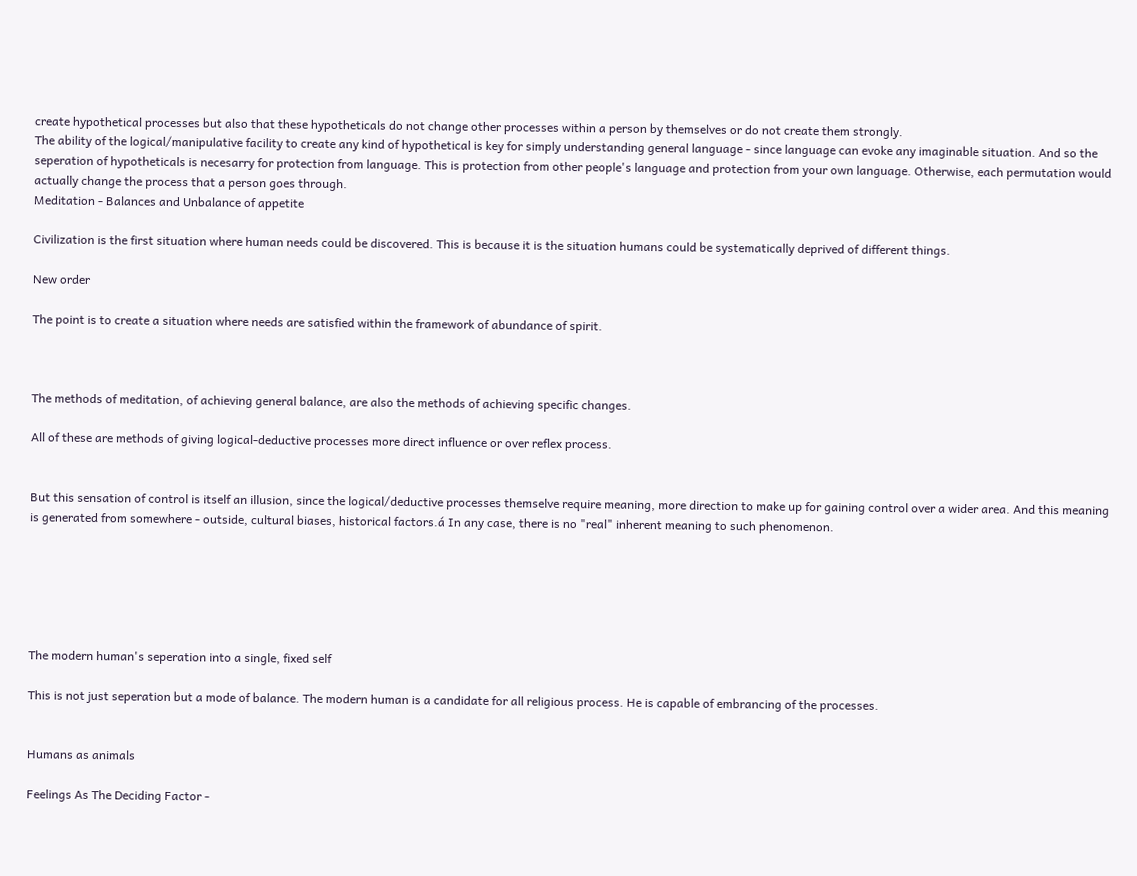create hypothetical processes but also that these hypotheticals do not change other processes within a person by themselves or do not create them strongly.
The ability of the logical/manipulative facility to create any kind of hypothetical is key for simply understanding general language - since language can evoke any imaginable situation. And so the seperation of hypotheticals is necesarry for protection from language. This is protection from other people's language and protection from your own language. Otherwise, each permutation would actually change the process that a person goes through.
Meditation - Balances and Unbalance of appetite

Civilization is the first situation where human needs could be discovered. This is because it is the situation humans could be systematically deprived of different things.

New order

The point is to create a situation where needs are satisfied within the framework of abundance of spirit.



The methods of meditation, of achieving general balance, are also the methods of achieving specific changes.

All of these are methods of giving logical-deductive processes more direct influence or over reflex process.


But this sensation of control is itself an illusion, since the logical/deductive processes themselve require meaning, more direction to make up for gaining control over a wider area. And this meaning is generated from somewhere - outside, cultural biases, historical factors.á In any case, there is no "real" inherent meaning to such phenomenon.






The modern human's seperation into a single, fixed self

This is not just seperation but a mode of balance. The modern human is a candidate for all religious process. He is capable of embrancing of the processes.


Humans as animals

Feelings As The Deciding Factor -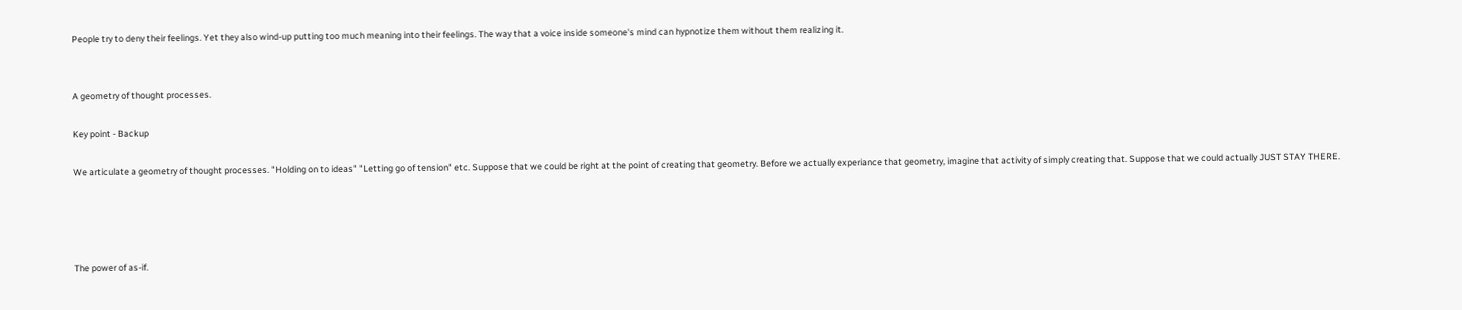People try to deny their feelings. Yet they also wind-up putting too much meaning into their feelings. The way that a voice inside someone's mind can hypnotize them without them realizing it.


A geometry of thought processes.

Key point - Backup

We articulate a geometry of thought processes. "Holding on to ideas" "Letting go of tension" etc. Suppose that we could be right at the point of creating that geometry. Before we actually experiance that geometry, imagine that activity of simply creating that. Suppose that we could actually JUST STAY THERE.




The power of as-if.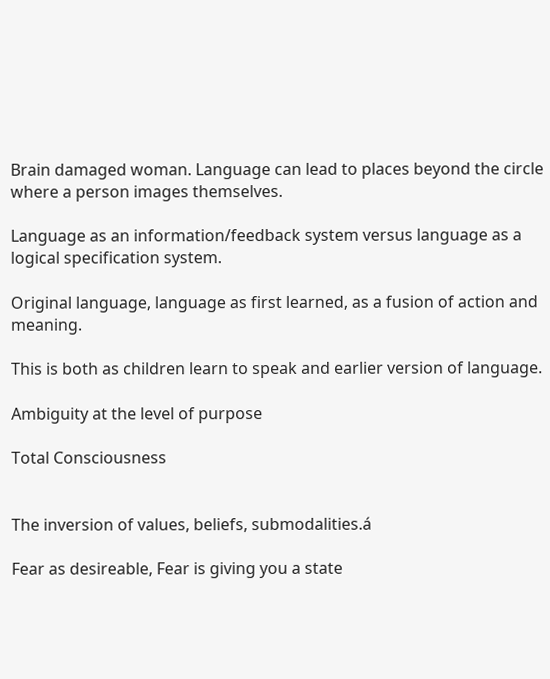Brain damaged woman. Language can lead to places beyond the circle where a person images themselves.

Language as an information/feedback system versus language as a logical specification system.

Original language, language as first learned, as a fusion of action and meaning.

This is both as children learn to speak and earlier version of language.

Ambiguity at the level of purpose

Total Consciousness


The inversion of values, beliefs, submodalities.á

Fear as desireable, Fear is giving you a state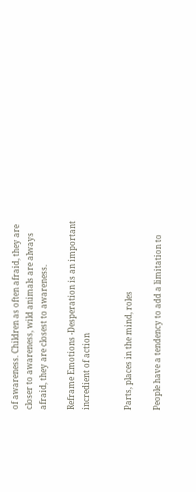of awareness. Children as often afraid, they are closer to awareness, wild animals are always afraid, they are closest to awareness.

Reframe Emotions -Desperation is an important incredient of action


Parts, places in the mind, roles

People have a tendency to add a limitation to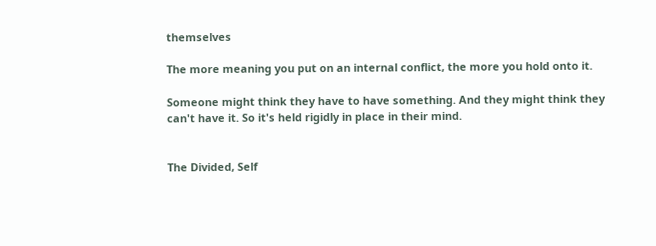themselves

The more meaning you put on an internal conflict, the more you hold onto it.

Someone might think they have to have something. And they might think they can't have it. So it's held rigidly in place in their mind.


The Divided, Self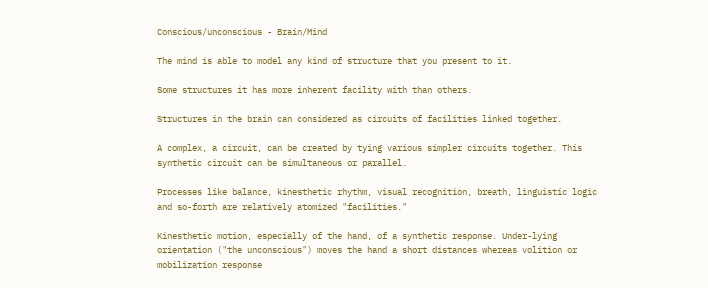Conscious/unconscious - Brain/Mind

The mind is able to model any kind of structure that you present to it.

Some structures it has more inherent facility with than others.

Structures in the brain can considered as circuits of facilities linked together.

A complex, a circuit, can be created by tying various simpler circuits together. This synthetic circuit can be simultaneous or parallel.

Processes like balance, kinesthetic rhythm, visual recognition, breath, linguistic logic and so-forth are relatively atomized "facilities."

Kinesthetic motion, especially of the hand, of a synthetic response. Under-lying orientation ("the unconscious") moves the hand a short distances whereas volition or mobilization response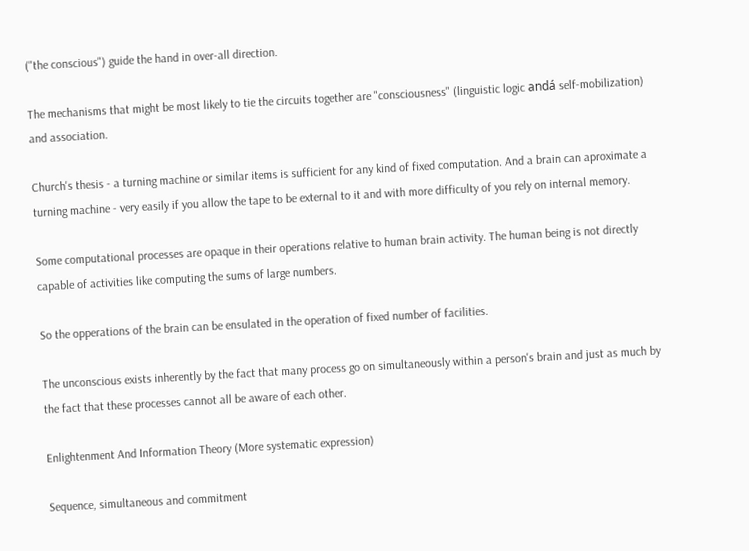("the conscious") guide the hand in over-all direction.

The mechanisms that might be most likely to tie the circuits together are "consciousness" (linguistic logic andá self-mobilization) and association.

Church's thesis - a turning machine or similar items is sufficient for any kind of fixed computation. And a brain can aproximate a turning machine - very easily if you allow the tape to be external to it and with more difficulty of you rely on internal memory.

Some computational processes are opaque in their operations relative to human brain activity. The human being is not directly capable of activities like computing the sums of large numbers.

So the opperations of the brain can be ensulated in the operation of fixed number of facilities.

The unconscious exists inherently by the fact that many process go on simultaneously within a person's brain and just as much by the fact that these processes cannot all be aware of each other.

Enlightenment And Information Theory (More systematic expression)

Sequence, simultaneous and commitment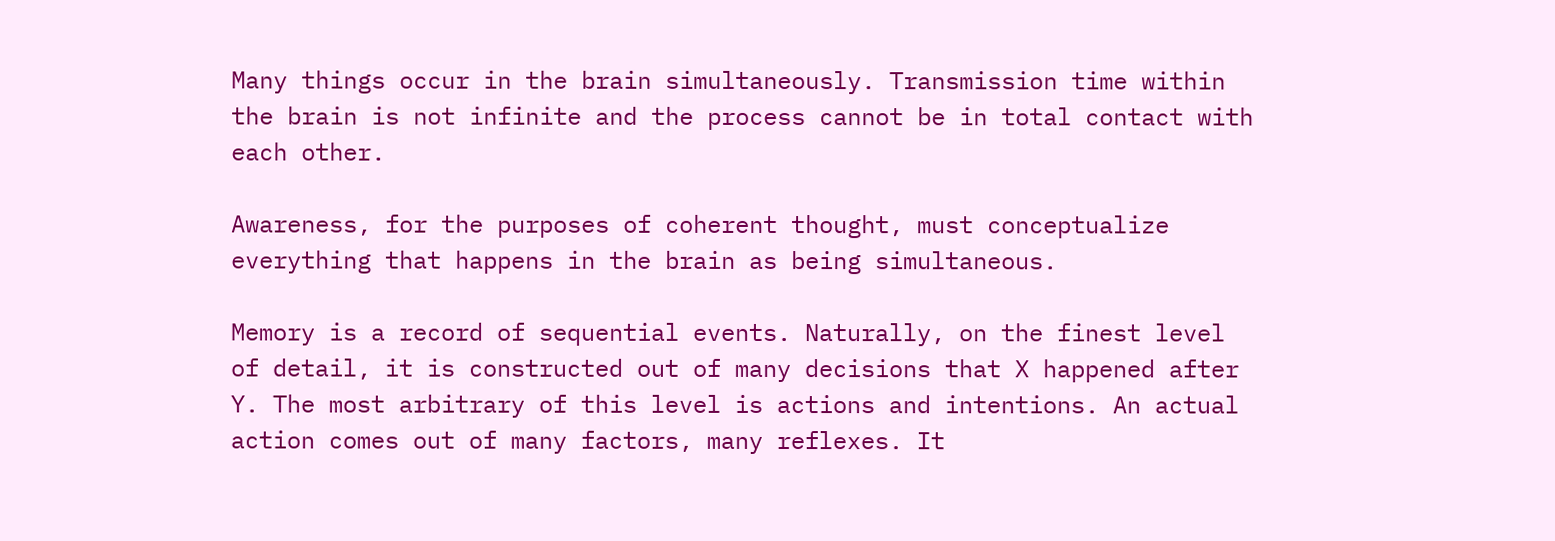Many things occur in the brain simultaneously. Transmission time within the brain is not infinite and the process cannot be in total contact with each other.

Awareness, for the purposes of coherent thought, must conceptualize everything that happens in the brain as being simultaneous.

Memory is a record of sequential events. Naturally, on the finest level of detail, it is constructed out of many decisions that X happened after Y. The most arbitrary of this level is actions and intentions. An actual action comes out of many factors, many reflexes. It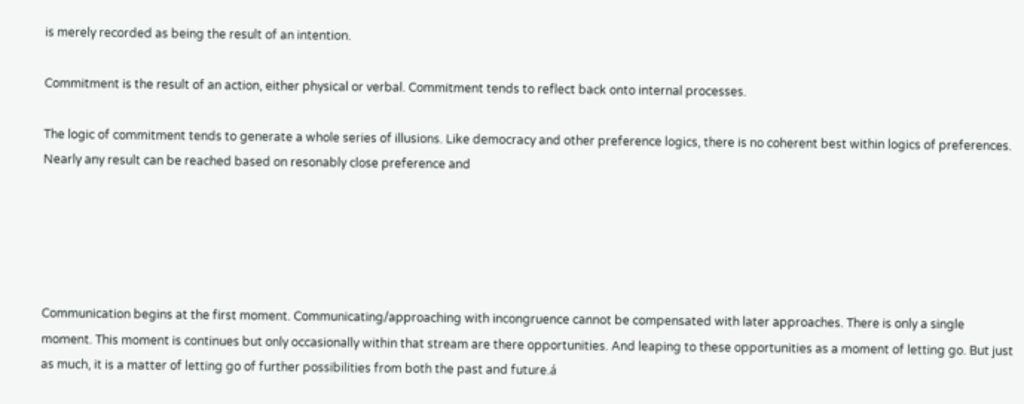is merely recorded as being the result of an intention.

Commitment is the result of an action, either physical or verbal. Commitment tends to reflect back onto internal processes.

The logic of commitment tends to generate a whole series of illusions. Like democracy and other preference logics, there is no coherent best within logics of preferences. Nearly any result can be reached based on resonably close preference and





Communication begins at the first moment. Communicating/approaching with incongruence cannot be compensated with later approaches. There is only a single moment. This moment is continues but only occasionally within that stream are there opportunities. And leaping to these opportunities as a moment of letting go. But just as much, it is a matter of letting go of further possibilities from both the past and future.á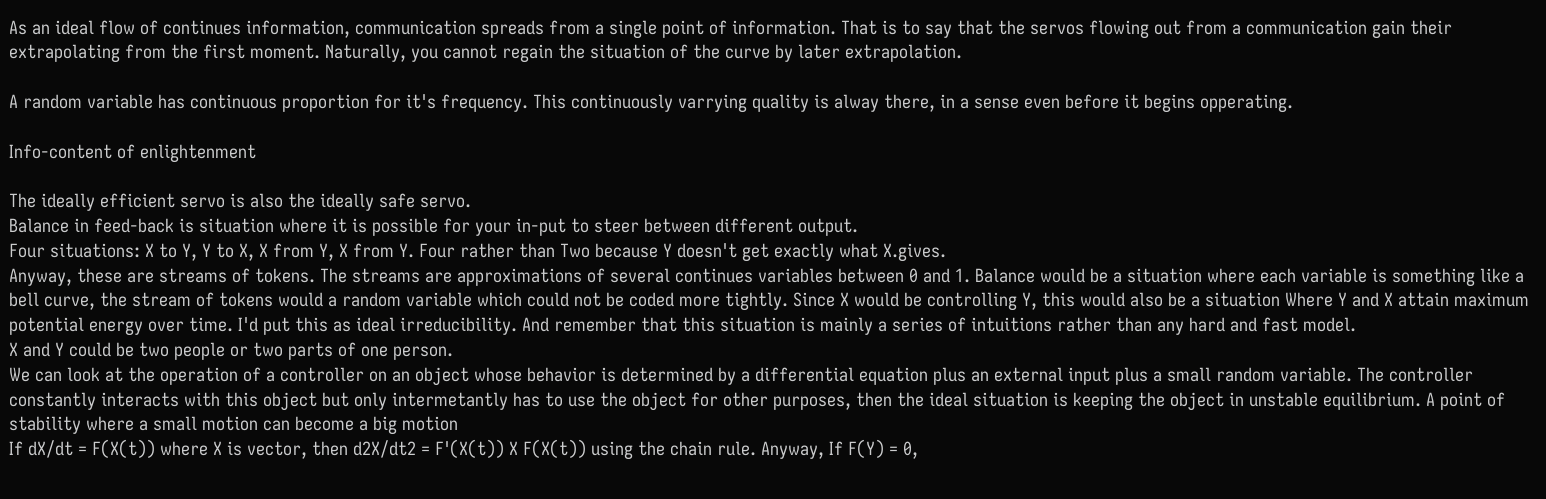As an ideal flow of continues information, communication spreads from a single point of information. That is to say that the servos flowing out from a communication gain their extrapolating from the first moment. Naturally, you cannot regain the situation of the curve by later extrapolation.

A random variable has continuous proportion for it's frequency. This continuously varrying quality is alway there, in a sense even before it begins opperating.

Info-content of enlightenment

The ideally efficient servo is also the ideally safe servo.
Balance in feed-back is situation where it is possible for your in-put to steer between different output.
Four situations: X to Y, Y to X, X from Y, X from Y. Four rather than Two because Y doesn't get exactly what X.gives.
Anyway, these are streams of tokens. The streams are approximations of several continues variables between 0 and 1. Balance would be a situation where each variable is something like a bell curve, the stream of tokens would a random variable which could not be coded more tightly. Since X would be controlling Y, this would also be a situation Where Y and X attain maximum potential energy over time. I'd put this as ideal irreducibility. And remember that this situation is mainly a series of intuitions rather than any hard and fast model.
X and Y could be two people or two parts of one person.
We can look at the operation of a controller on an object whose behavior is determined by a differential equation plus an external input plus a small random variable. The controller constantly interacts with this object but only intermetantly has to use the object for other purposes, then the ideal situation is keeping the object in unstable equilibrium. A point of stability where a small motion can become a big motion
If dX/dt = F(X(t)) where X is vector, then d2X/dt2 = F'(X(t)) X F(X(t)) using the chain rule. Anyway, If F(Y) = 0,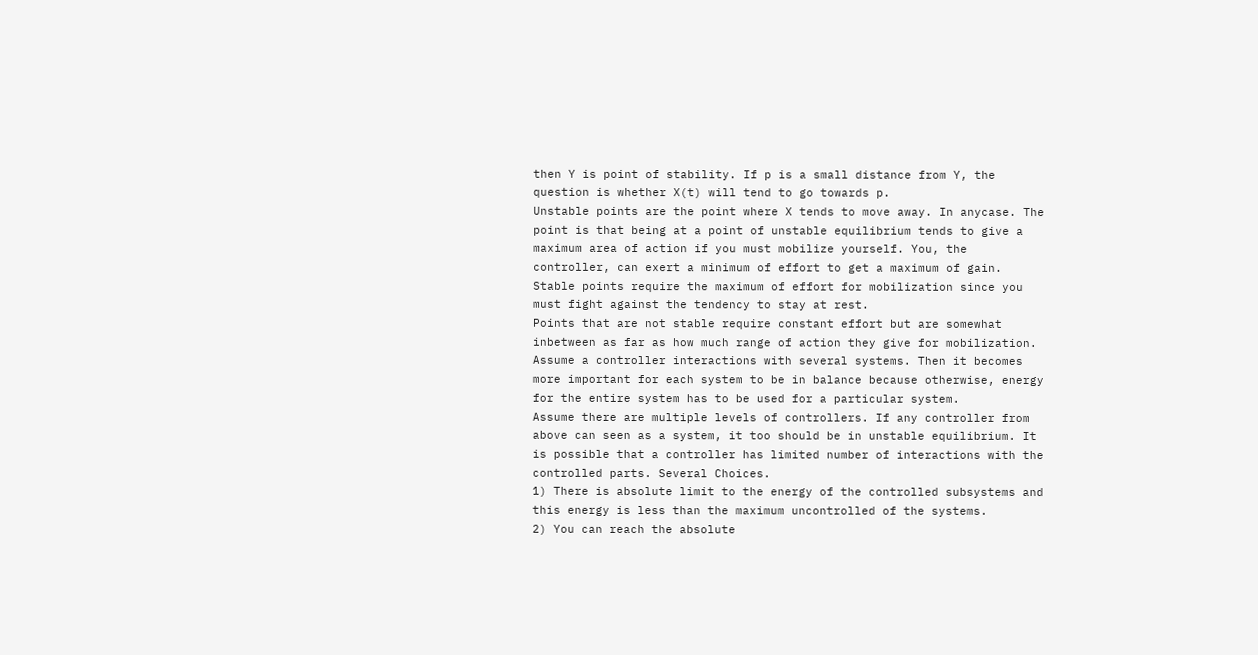then Y is point of stability. If p is a small distance from Y, the question is whether X(t) will tend to go towards p.
Unstable points are the point where X tends to move away. In anycase. The point is that being at a point of unstable equilibrium tends to give a maximum area of action if you must mobilize yourself. You, the controller, can exert a minimum of effort to get a maximum of gain.
Stable points require the maximum of effort for mobilization since you must fight against the tendency to stay at rest.
Points that are not stable require constant effort but are somewhat inbetween as far as how much range of action they give for mobilization.
Assume a controller interactions with several systems. Then it becomes more important for each system to be in balance because otherwise, energy for the entire system has to be used for a particular system.
Assume there are multiple levels of controllers. If any controller from above can seen as a system, it too should be in unstable equilibrium. It is possible that a controller has limited number of interactions with the controlled parts. Several Choices.
1) There is absolute limit to the energy of the controlled subsystems and this energy is less than the maximum uncontrolled of the systems.
2) You can reach the absolute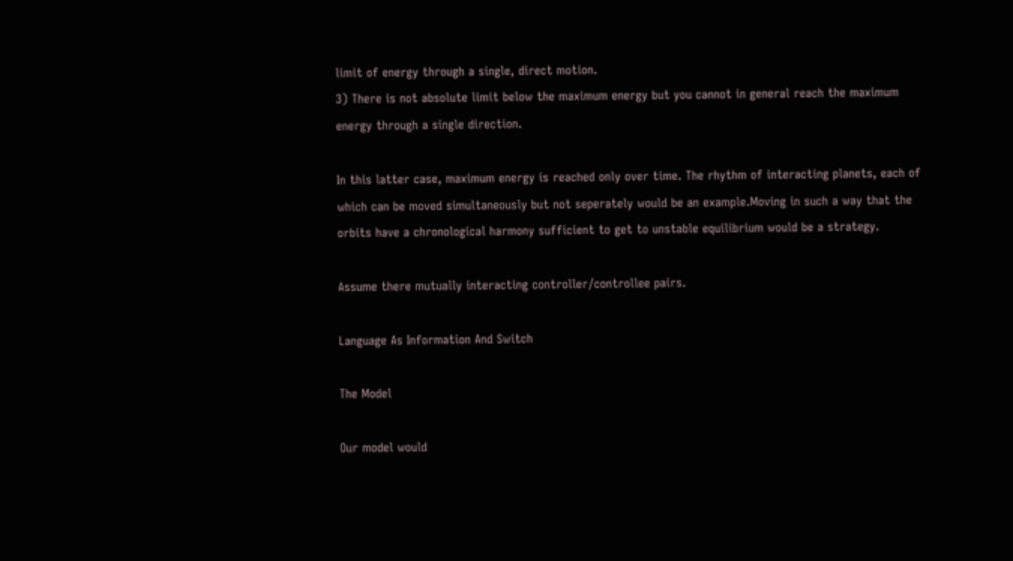limit of energy through a single, direct motion.
3) There is not absolute limit below the maximum energy but you cannot in general reach the maximum energy through a single direction.

In this latter case, maximum energy is reached only over time. The rhythm of interacting planets, each of which can be moved simultaneously but not seperately would be an example.Moving in such a way that the orbits have a chronological harmony sufficient to get to unstable equilibrium would be a strategy.

Assume there mutually interacting controller/controllee pairs.

Language As Information And Switch

The Model

Our model would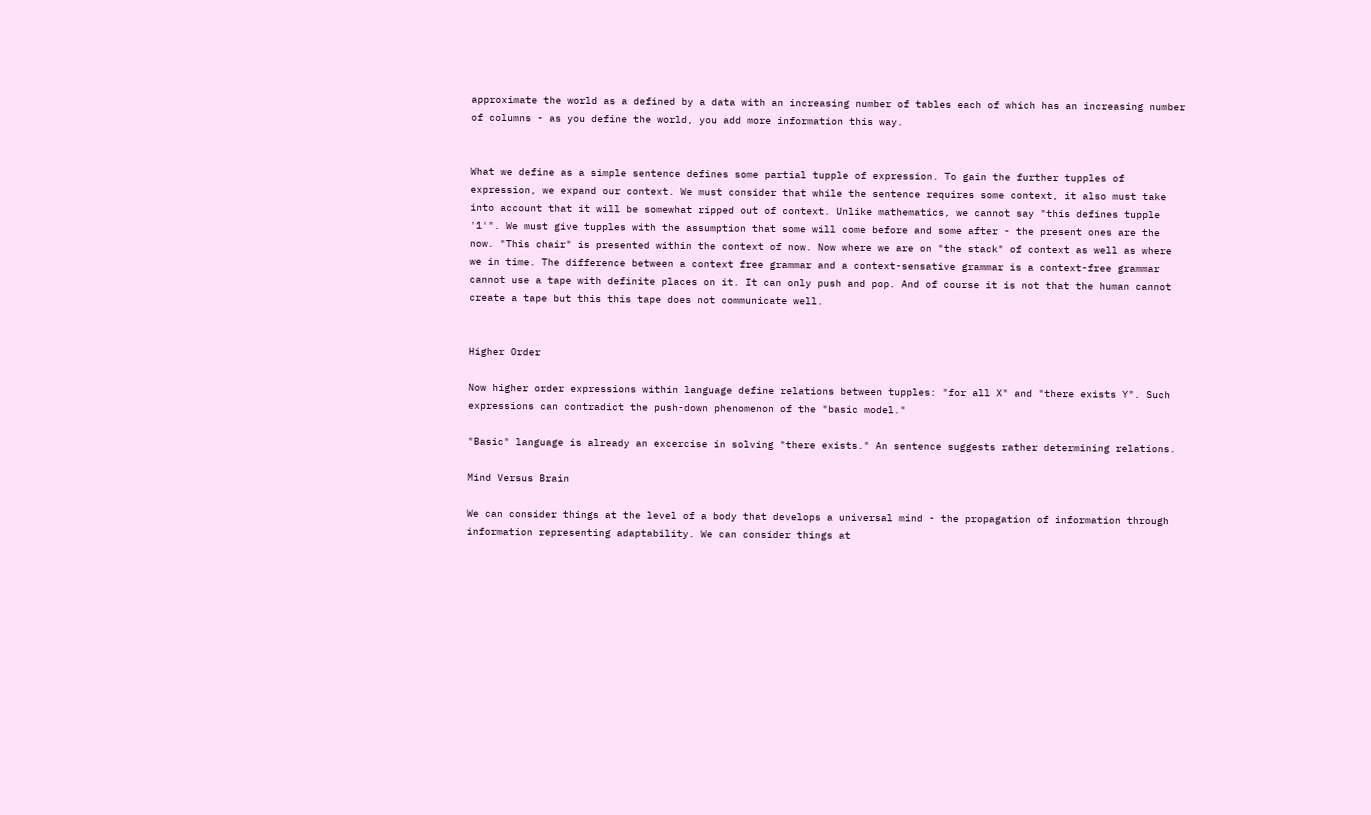approximate the world as a defined by a data with an increasing number of tables each of which has an increasing number of columns - as you define the world, you add more information this way.


What we define as a simple sentence defines some partial tupple of expression. To gain the further tupples of expression, we expand our context. We must consider that while the sentence requires some context, it also must take into account that it will be somewhat ripped out of context. Unlike mathematics, we cannot say "this defines tupple '1'". We must give tupples with the assumption that some will come before and some after - the present ones are the now. "This chair" is presented within the context of now. Now where we are on "the stack" of context as well as where we in time. The difference between a context free grammar and a context-sensative grammar is a context-free grammar cannot use a tape with definite places on it. It can only push and pop. And of course it is not that the human cannot create a tape but this this tape does not communicate well.


Higher Order

Now higher order expressions within language define relations between tupples: "for all X" and "there exists Y". Such expressions can contradict the push-down phenomenon of the "basic model."

"Basic" language is already an excercise in solving "there exists." An sentence suggests rather determining relations.

Mind Versus Brain

We can consider things at the level of a body that develops a universal mind - the propagation of information through information representing adaptability. We can consider things at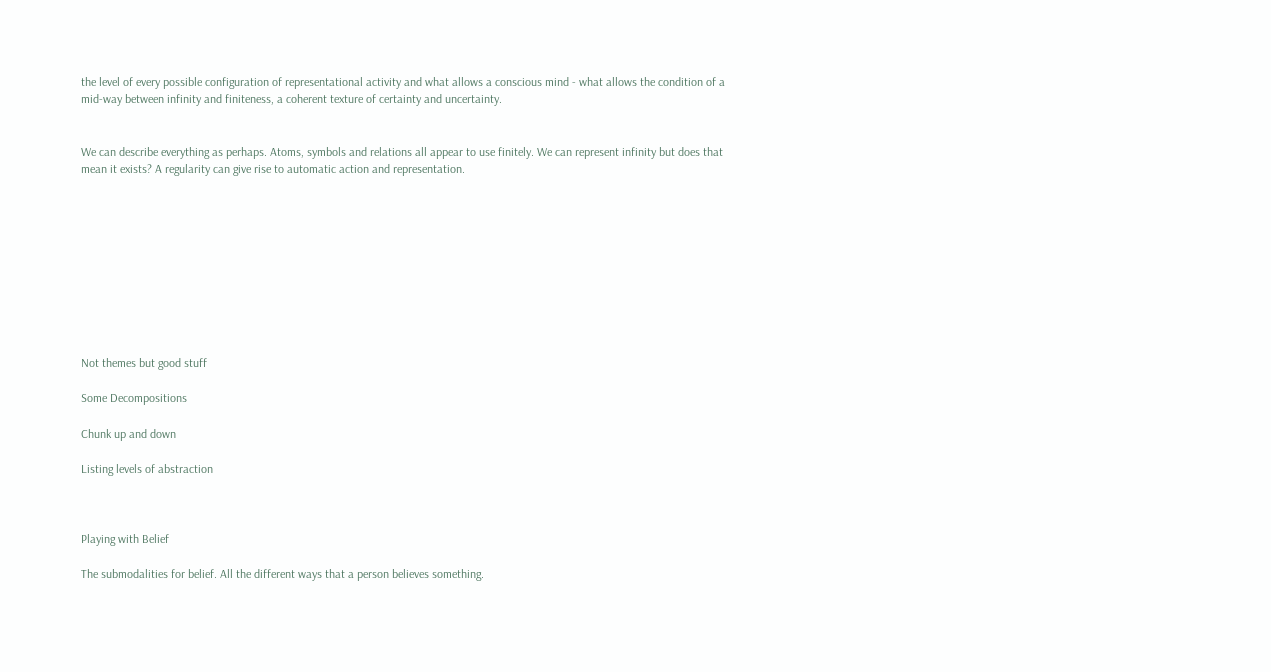the level of every possible configuration of representational activity and what allows a conscious mind - what allows the condition of a mid-way between infinity and finiteness, a coherent texture of certainty and uncertainty.


We can describe everything as perhaps. Atoms, symbols and relations all appear to use finitely. We can represent infinity but does that mean it exists? A regularity can give rise to automatic action and representation.










Not themes but good stuff

Some Decompositions

Chunk up and down

Listing levels of abstraction



Playing with Belief

The submodalities for belief. All the different ways that a person believes something.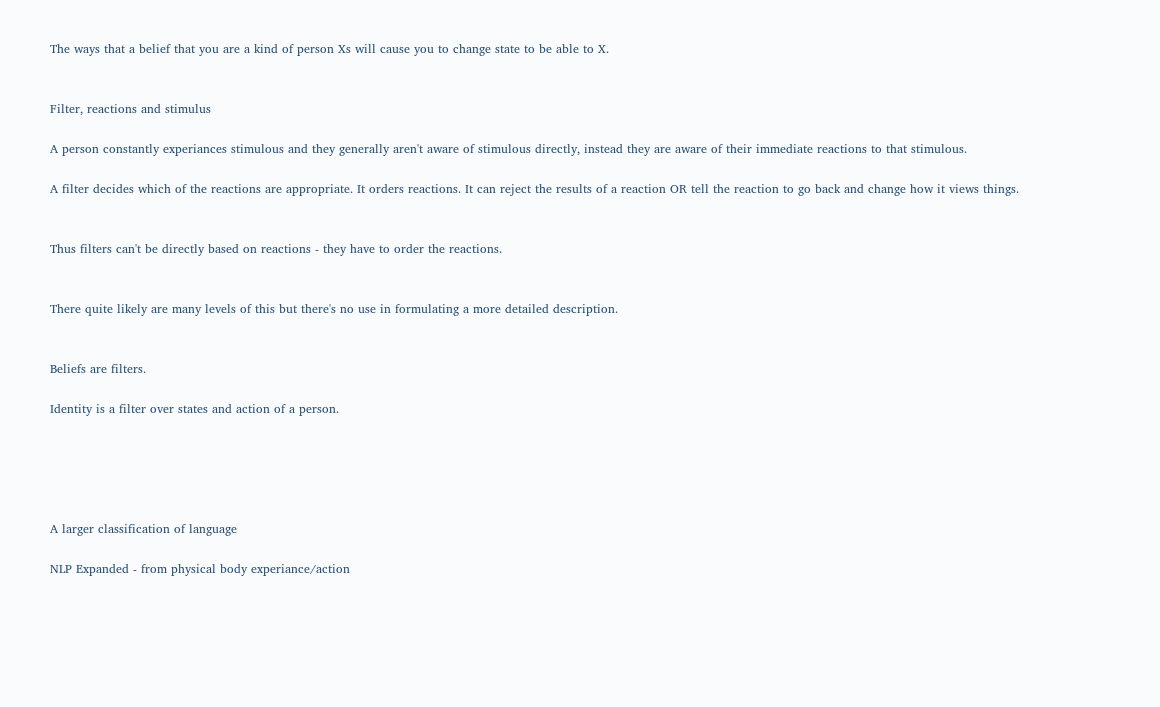The ways that a belief that you are a kind of person Xs will cause you to change state to be able to X.


Filter, reactions and stimulus

A person constantly experiances stimulous and they generally aren't aware of stimulous directly, instead they are aware of their immediate reactions to that stimulous.

A filter decides which of the reactions are appropriate. It orders reactions. It can reject the results of a reaction OR tell the reaction to go back and change how it views things.


Thus filters can't be directly based on reactions - they have to order the reactions.


There quite likely are many levels of this but there's no use in formulating a more detailed description.


Beliefs are filters.

Identity is a filter over states and action of a person.





A larger classification of language

NLP Expanded - from physical body experiance/action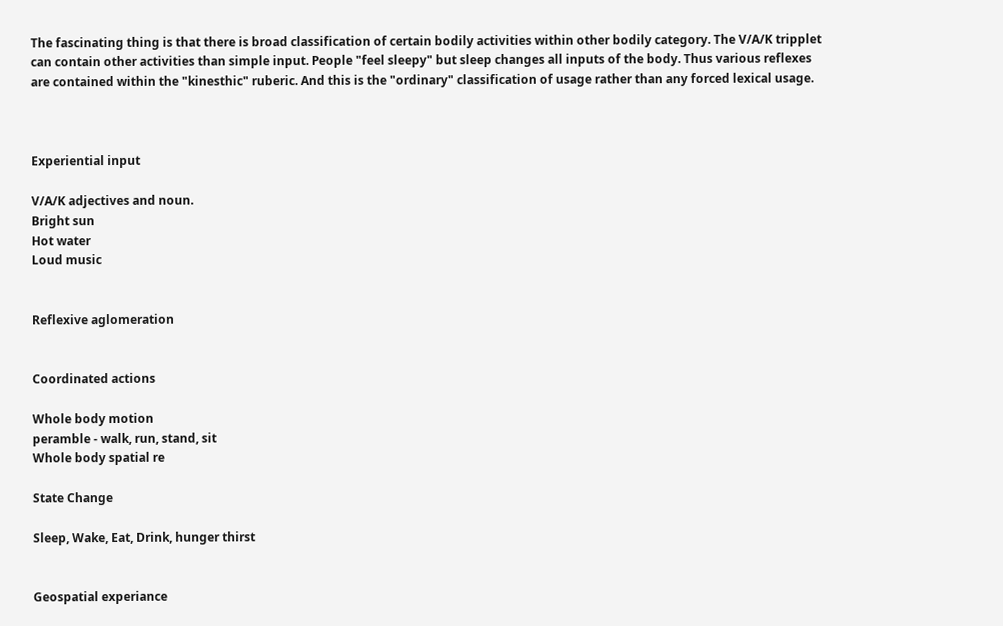The fascinating thing is that there is broad classification of certain bodily activities within other bodily category. The V/A/K tripplet can contain other activities than simple input. People "feel sleepy" but sleep changes all inputs of the body. Thus various reflexes are contained within the "kinesthic" ruberic. And this is the "ordinary" classification of usage rather than any forced lexical usage.



Experiential input

V/A/K adjectives and noun.
Bright sun
Hot water
Loud music


Reflexive aglomeration


Coordinated actions

Whole body motion
peramble - walk, run, stand, sit
Whole body spatial re

State Change

Sleep, Wake, Eat, Drink, hunger thirst


Geospatial experiance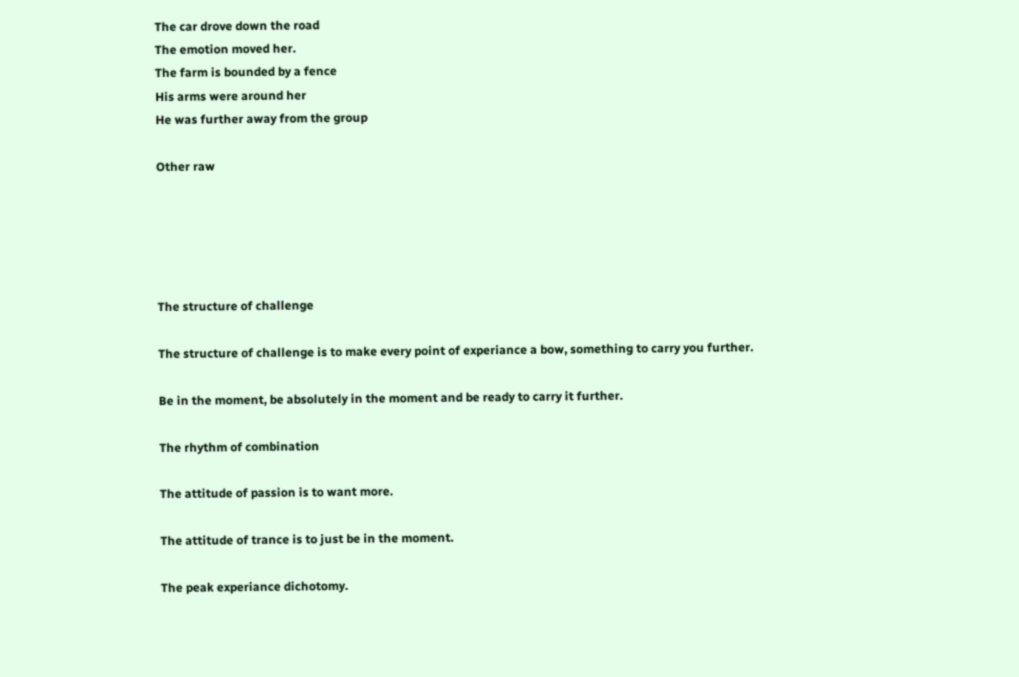The car drove down the road
The emotion moved her.
The farm is bounded by a fence
His arms were around her
He was further away from the group

Other raw





The structure of challenge

The structure of challenge is to make every point of experiance a bow, something to carry you further.

Be in the moment, be absolutely in the moment and be ready to carry it further.

The rhythm of combination

The attitude of passion is to want more.

The attitude of trance is to just be in the moment.

The peak experiance dichotomy.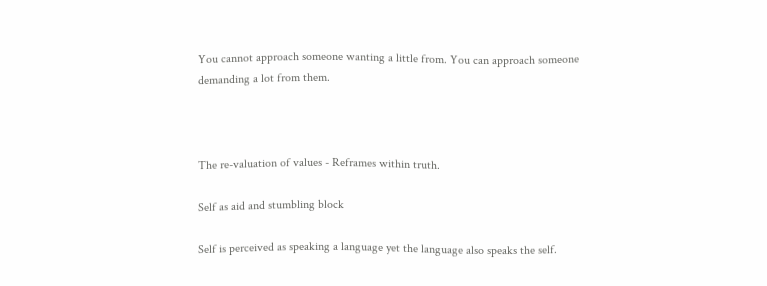You cannot approach someone wanting a little from. You can approach someone demanding a lot from them.



The re-valuation of values - Reframes within truth.

Self as aid and stumbling block

Self is perceived as speaking a language yet the language also speaks the self.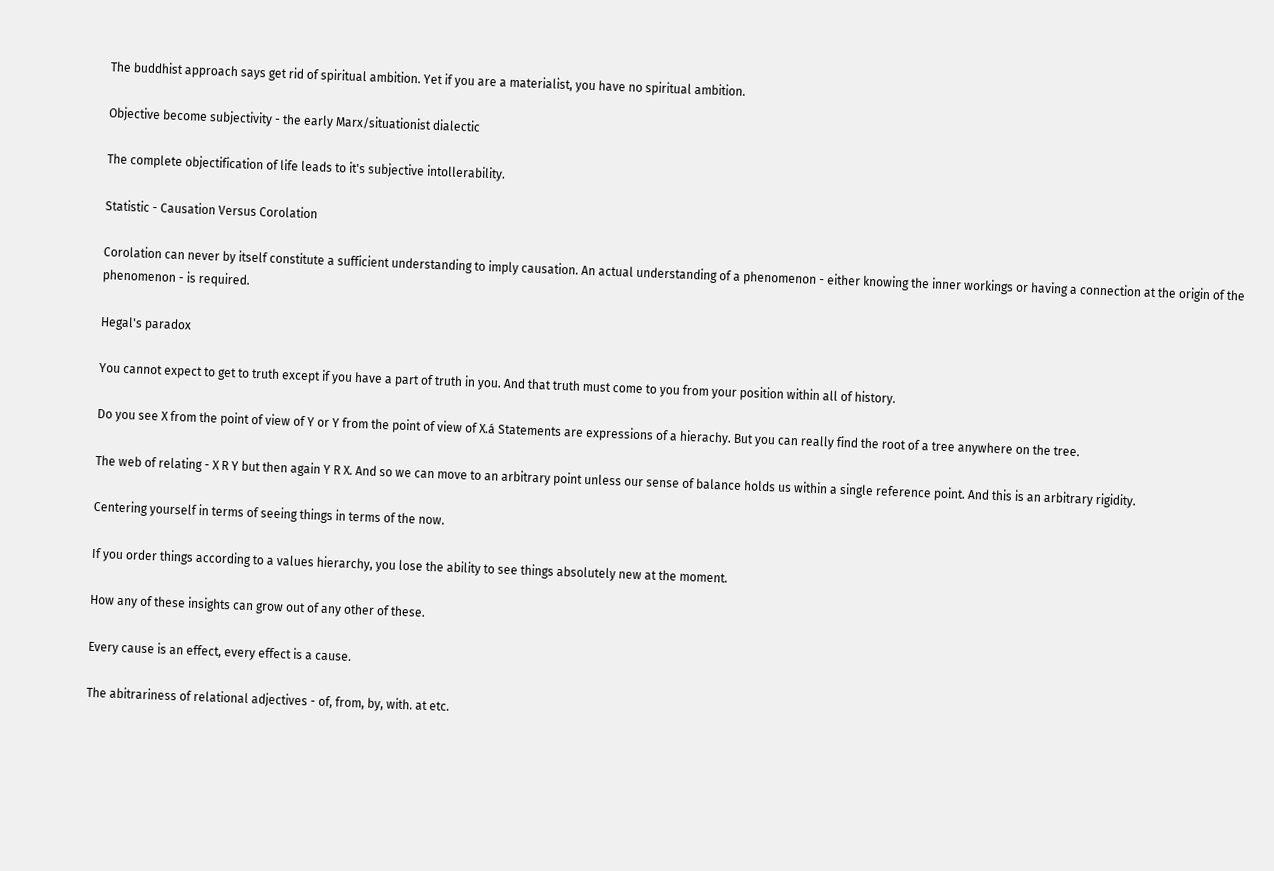The buddhist approach says get rid of spiritual ambition. Yet if you are a materialist, you have no spiritual ambition.

Objective become subjectivity - the early Marx/situationist dialectic

The complete objectification of life leads to it's subjective intollerability.

Statistic - Causation Versus Corolation

Corolation can never by itself constitute a sufficient understanding to imply causation. An actual understanding of a phenomenon - either knowing the inner workings or having a connection at the origin of the phenomenon - is required.

Hegal's paradox

You cannot expect to get to truth except if you have a part of truth in you. And that truth must come to you from your position within all of history.

Do you see X from the point of view of Y or Y from the point of view of X.á Statements are expressions of a hierachy. But you can really find the root of a tree anywhere on the tree.

The web of relating - X R Y but then again Y R X. And so we can move to an arbitrary point unless our sense of balance holds us within a single reference point. And this is an arbitrary rigidity.

Centering yourself in terms of seeing things in terms of the now.

If you order things according to a values hierarchy, you lose the ability to see things absolutely new at the moment.

How any of these insights can grow out of any other of these.

Every cause is an effect, every effect is a cause.

The abitrariness of relational adjectives - of, from, by, with. at etc.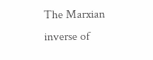The Marxian inverse of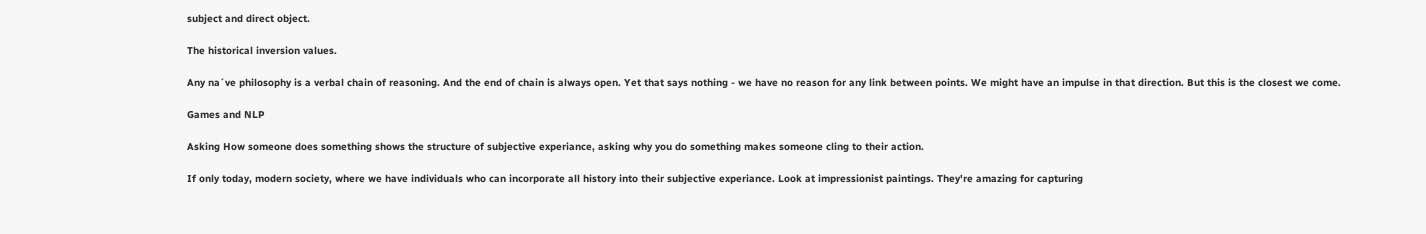subject and direct object.

The historical inversion values.

Any na´ve philosophy is a verbal chain of reasoning. And the end of chain is always open. Yet that says nothing - we have no reason for any link between points. We might have an impulse in that direction. But this is the closest we come.

Games and NLP

Asking How someone does something shows the structure of subjective experiance, asking why you do something makes someone cling to their action.

If only today, modern society, where we have individuals who can incorporate all history into their subjective experiance. Look at impressionist paintings. They're amazing for capturing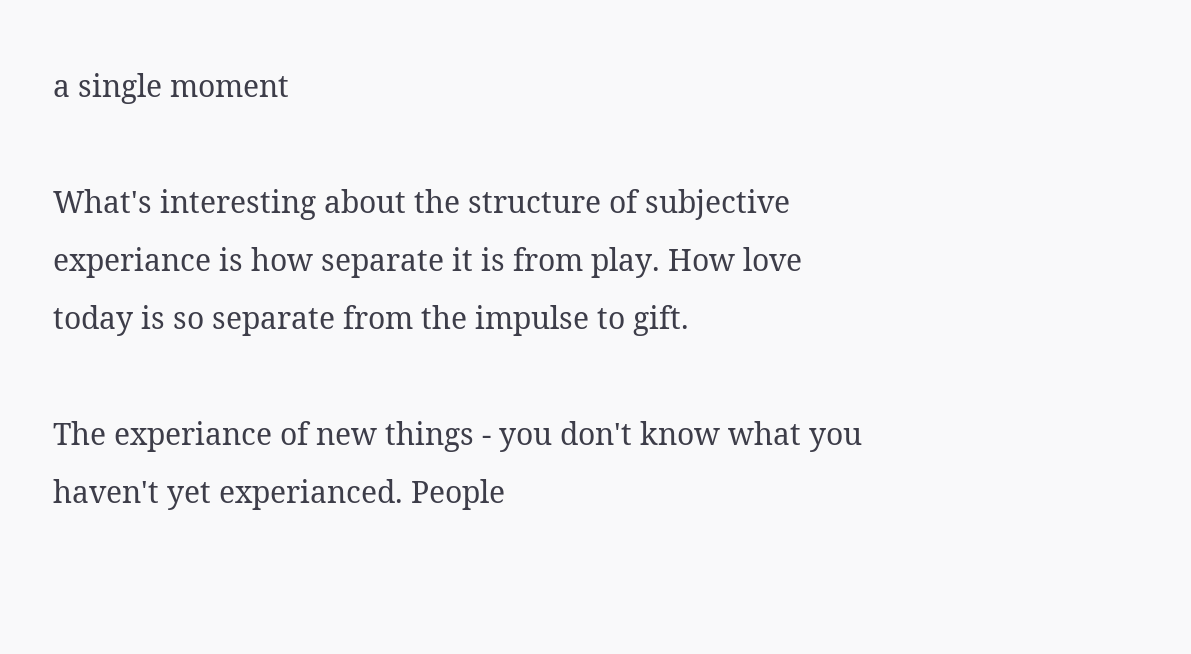a single moment

What's interesting about the structure of subjective experiance is how separate it is from play. How love today is so separate from the impulse to gift.

The experiance of new things - you don't know what you haven't yet experianced. People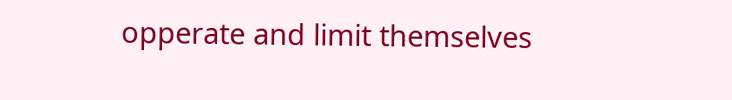opperate and limit themselves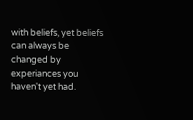with beliefs, yet beliefs can always be changed by experiances you haven't yet had.